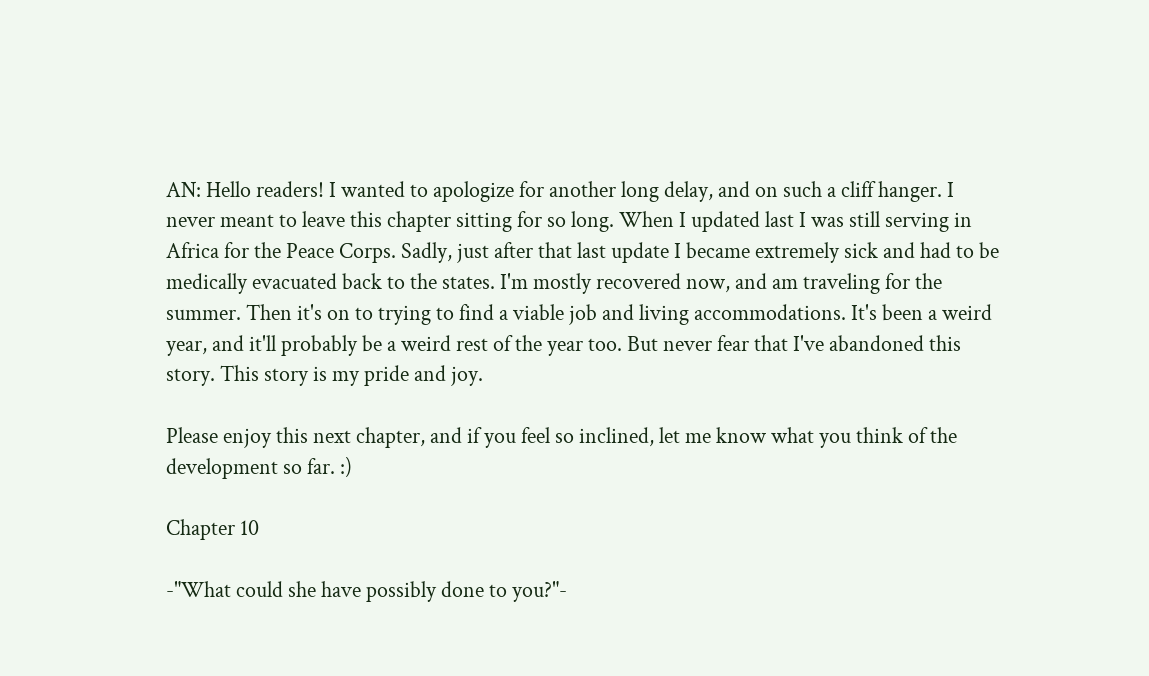AN: Hello readers! I wanted to apologize for another long delay, and on such a cliff hanger. I never meant to leave this chapter sitting for so long. When I updated last I was still serving in Africa for the Peace Corps. Sadly, just after that last update I became extremely sick and had to be medically evacuated back to the states. I'm mostly recovered now, and am traveling for the summer. Then it's on to trying to find a viable job and living accommodations. It's been a weird year, and it'll probably be a weird rest of the year too. But never fear that I've abandoned this story. This story is my pride and joy.

Please enjoy this next chapter, and if you feel so inclined, let me know what you think of the development so far. :)

Chapter 10

-"What could she have possibly done to you?"-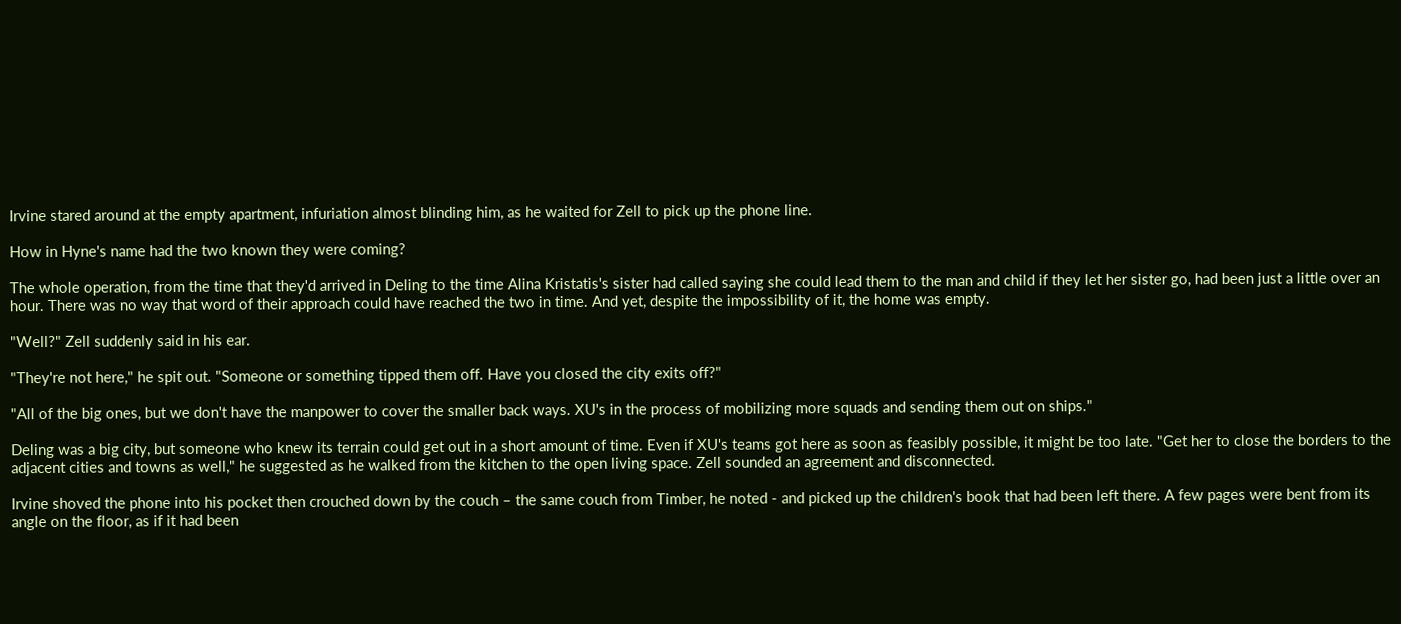Irvine stared around at the empty apartment, infuriation almost blinding him, as he waited for Zell to pick up the phone line.

How in Hyne's name had the two known they were coming?

The whole operation, from the time that they'd arrived in Deling to the time Alina Kristatis's sister had called saying she could lead them to the man and child if they let her sister go, had been just a little over an hour. There was no way that word of their approach could have reached the two in time. And yet, despite the impossibility of it, the home was empty.

"Well?" Zell suddenly said in his ear.

"They're not here," he spit out. "Someone or something tipped them off. Have you closed the city exits off?"

"All of the big ones, but we don't have the manpower to cover the smaller back ways. XU's in the process of mobilizing more squads and sending them out on ships."

Deling was a big city, but someone who knew its terrain could get out in a short amount of time. Even if XU's teams got here as soon as feasibly possible, it might be too late. "Get her to close the borders to the adjacent cities and towns as well," he suggested as he walked from the kitchen to the open living space. Zell sounded an agreement and disconnected.

Irvine shoved the phone into his pocket then crouched down by the couch – the same couch from Timber, he noted - and picked up the children's book that had been left there. A few pages were bent from its angle on the floor, as if it had been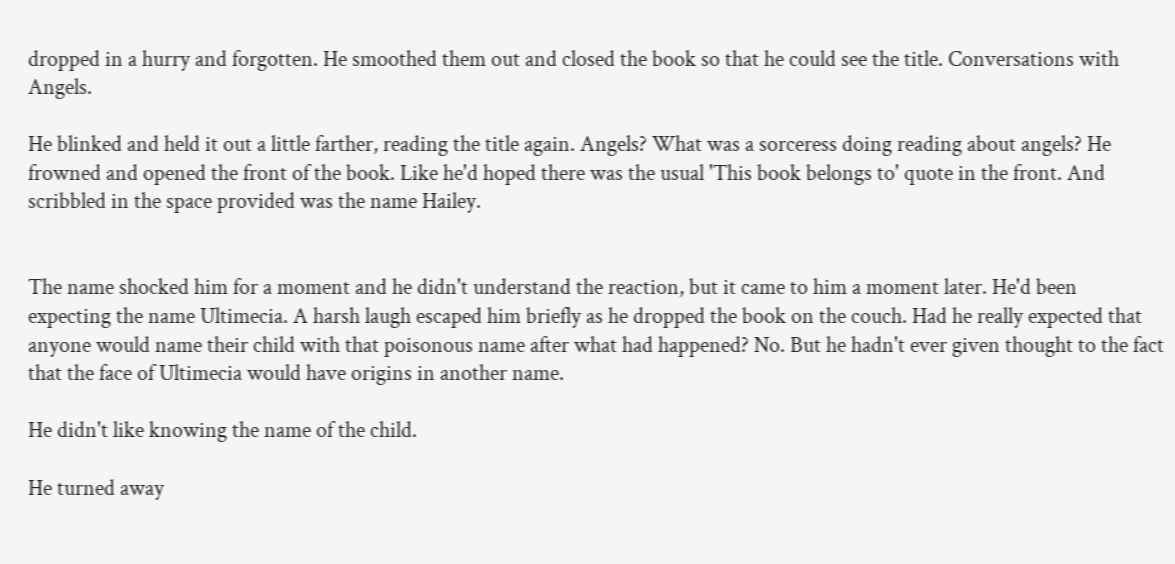dropped in a hurry and forgotten. He smoothed them out and closed the book so that he could see the title. Conversations with Angels.

He blinked and held it out a little farther, reading the title again. Angels? What was a sorceress doing reading about angels? He frowned and opened the front of the book. Like he'd hoped there was the usual 'This book belongs to' quote in the front. And scribbled in the space provided was the name Hailey.


The name shocked him for a moment and he didn't understand the reaction, but it came to him a moment later. He'd been expecting the name Ultimecia. A harsh laugh escaped him briefly as he dropped the book on the couch. Had he really expected that anyone would name their child with that poisonous name after what had happened? No. But he hadn't ever given thought to the fact that the face of Ultimecia would have origins in another name.

He didn't like knowing the name of the child.

He turned away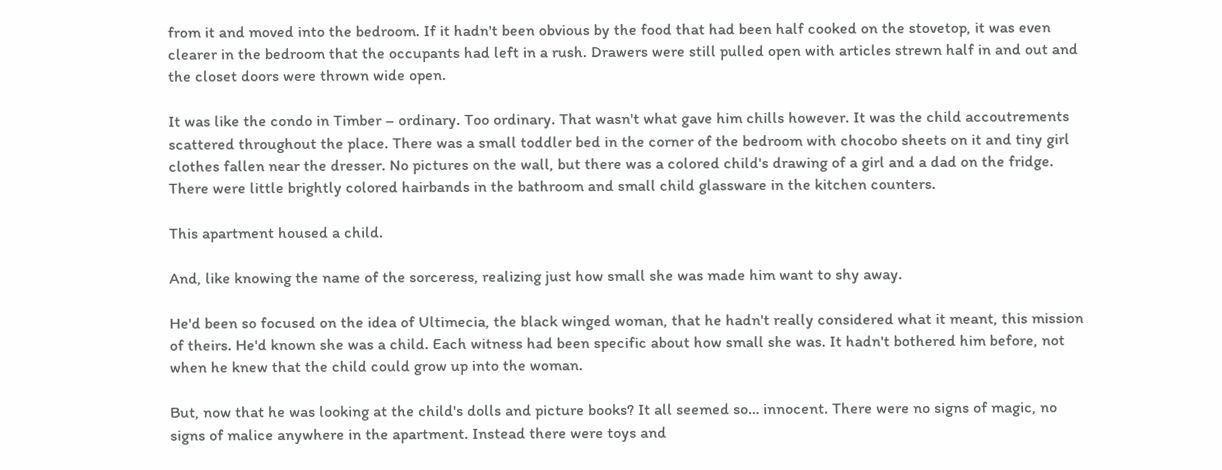from it and moved into the bedroom. If it hadn't been obvious by the food that had been half cooked on the stovetop, it was even clearer in the bedroom that the occupants had left in a rush. Drawers were still pulled open with articles strewn half in and out and the closet doors were thrown wide open.

It was like the condo in Timber – ordinary. Too ordinary. That wasn't what gave him chills however. It was the child accoutrements scattered throughout the place. There was a small toddler bed in the corner of the bedroom with chocobo sheets on it and tiny girl clothes fallen near the dresser. No pictures on the wall, but there was a colored child's drawing of a girl and a dad on the fridge. There were little brightly colored hairbands in the bathroom and small child glassware in the kitchen counters.

This apartment housed a child.

And, like knowing the name of the sorceress, realizing just how small she was made him want to shy away.

He'd been so focused on the idea of Ultimecia, the black winged woman, that he hadn't really considered what it meant, this mission of theirs. He'd known she was a child. Each witness had been specific about how small she was. It hadn't bothered him before, not when he knew that the child could grow up into the woman.

But, now that he was looking at the child's dolls and picture books? It all seemed so… innocent. There were no signs of magic, no signs of malice anywhere in the apartment. Instead there were toys and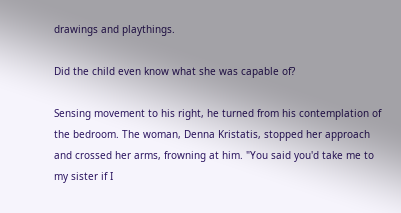drawings and playthings.

Did the child even know what she was capable of?

Sensing movement to his right, he turned from his contemplation of the bedroom. The woman, Denna Kristatis, stopped her approach and crossed her arms, frowning at him. "You said you'd take me to my sister if I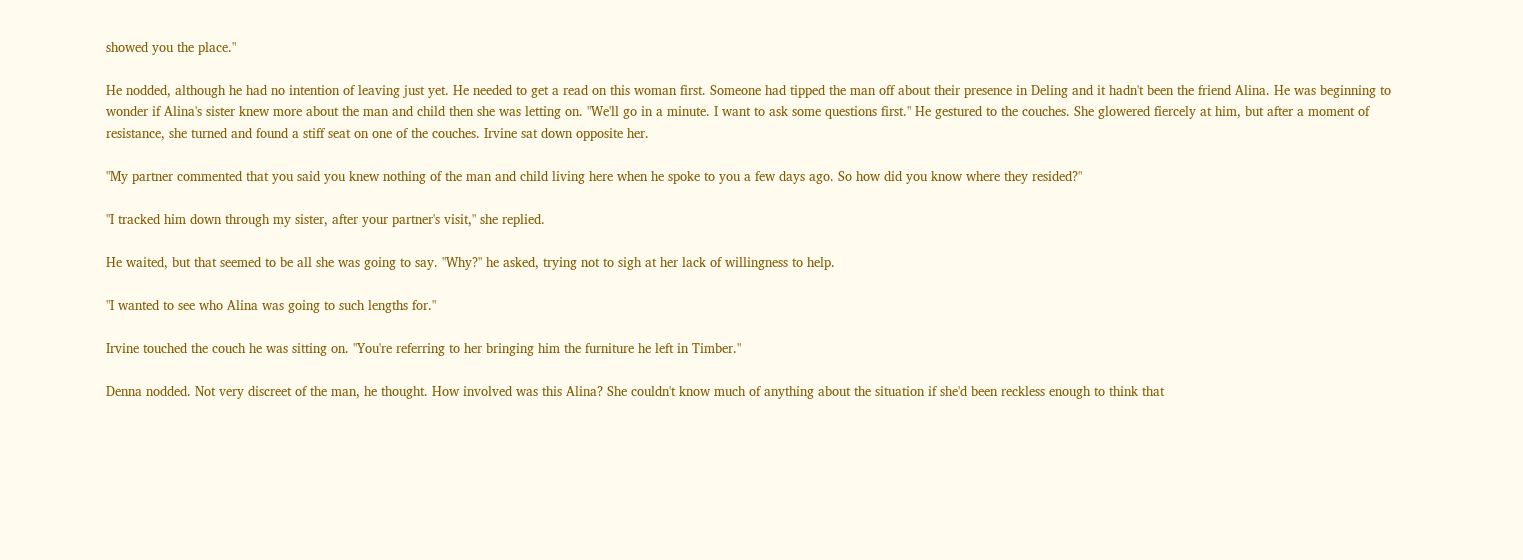showed you the place."

He nodded, although he had no intention of leaving just yet. He needed to get a read on this woman first. Someone had tipped the man off about their presence in Deling and it hadn't been the friend Alina. He was beginning to wonder if Alina's sister knew more about the man and child then she was letting on. "We'll go in a minute. I want to ask some questions first." He gestured to the couches. She glowered fiercely at him, but after a moment of resistance, she turned and found a stiff seat on one of the couches. Irvine sat down opposite her.

"My partner commented that you said you knew nothing of the man and child living here when he spoke to you a few days ago. So how did you know where they resided?"

"I tracked him down through my sister, after your partner's visit," she replied.

He waited, but that seemed to be all she was going to say. "Why?" he asked, trying not to sigh at her lack of willingness to help.

"I wanted to see who Alina was going to such lengths for."

Irvine touched the couch he was sitting on. "You're referring to her bringing him the furniture he left in Timber."

Denna nodded. Not very discreet of the man, he thought. How involved was this Alina? She couldn't know much of anything about the situation if she'd been reckless enough to think that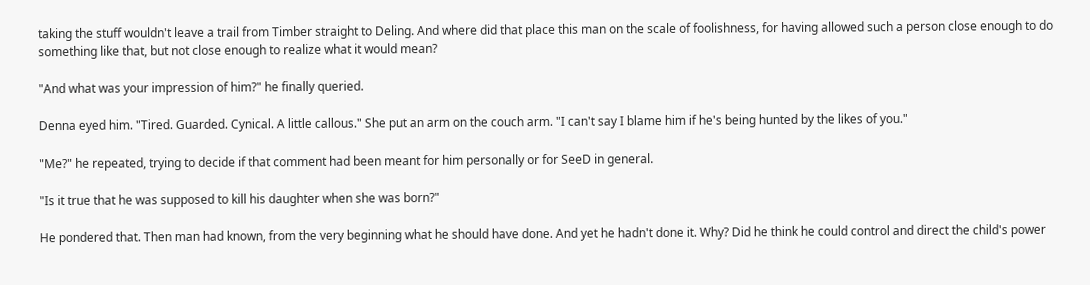taking the stuff wouldn't leave a trail from Timber straight to Deling. And where did that place this man on the scale of foolishness, for having allowed such a person close enough to do something like that, but not close enough to realize what it would mean?

"And what was your impression of him?" he finally queried.

Denna eyed him. "Tired. Guarded. Cynical. A little callous." She put an arm on the couch arm. "I can't say I blame him if he's being hunted by the likes of you."

"Me?" he repeated, trying to decide if that comment had been meant for him personally or for SeeD in general.

"Is it true that he was supposed to kill his daughter when she was born?"

He pondered that. Then man had known, from the very beginning what he should have done. And yet he hadn't done it. Why? Did he think he could control and direct the child's power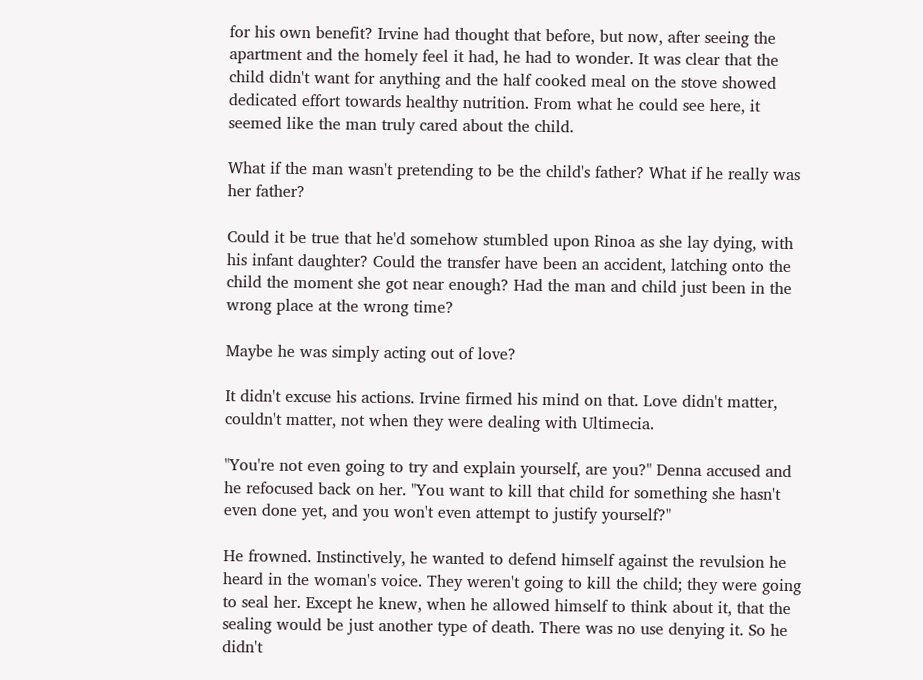for his own benefit? Irvine had thought that before, but now, after seeing the apartment and the homely feel it had, he had to wonder. It was clear that the child didn't want for anything and the half cooked meal on the stove showed dedicated effort towards healthy nutrition. From what he could see here, it seemed like the man truly cared about the child.

What if the man wasn't pretending to be the child's father? What if he really was her father?

Could it be true that he'd somehow stumbled upon Rinoa as she lay dying, with his infant daughter? Could the transfer have been an accident, latching onto the child the moment she got near enough? Had the man and child just been in the wrong place at the wrong time?

Maybe he was simply acting out of love?

It didn't excuse his actions. Irvine firmed his mind on that. Love didn't matter, couldn't matter, not when they were dealing with Ultimecia.

"You're not even going to try and explain yourself, are you?" Denna accused and he refocused back on her. "You want to kill that child for something she hasn't even done yet, and you won't even attempt to justify yourself?"

He frowned. Instinctively, he wanted to defend himself against the revulsion he heard in the woman's voice. They weren't going to kill the child; they were going to seal her. Except he knew, when he allowed himself to think about it, that the sealing would be just another type of death. There was no use denying it. So he didn't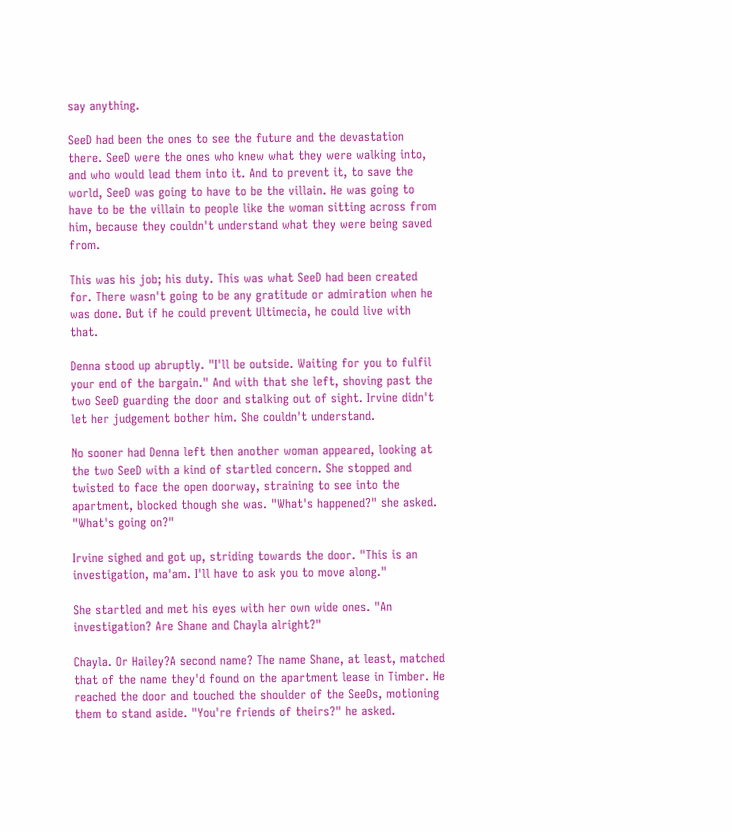say anything.

SeeD had been the ones to see the future and the devastation there. SeeD were the ones who knew what they were walking into, and who would lead them into it. And to prevent it, to save the world, SeeD was going to have to be the villain. He was going to have to be the villain to people like the woman sitting across from him, because they couldn't understand what they were being saved from.

This was his job; his duty. This was what SeeD had been created for. There wasn't going to be any gratitude or admiration when he was done. But if he could prevent Ultimecia, he could live with that.

Denna stood up abruptly. "I'll be outside. Waiting for you to fulfil your end of the bargain." And with that she left, shoving past the two SeeD guarding the door and stalking out of sight. Irvine didn't let her judgement bother him. She couldn't understand.

No sooner had Denna left then another woman appeared, looking at the two SeeD with a kind of startled concern. She stopped and twisted to face the open doorway, straining to see into the apartment, blocked though she was. "What's happened?" she asked. "What's going on?"

Irvine sighed and got up, striding towards the door. "This is an investigation, ma'am. I'll have to ask you to move along."

She startled and met his eyes with her own wide ones. "An investigation? Are Shane and Chayla alright?"

Chayla. Or Hailey?A second name? The name Shane, at least, matched that of the name they'd found on the apartment lease in Timber. He reached the door and touched the shoulder of the SeeDs, motioning them to stand aside. "You're friends of theirs?" he asked.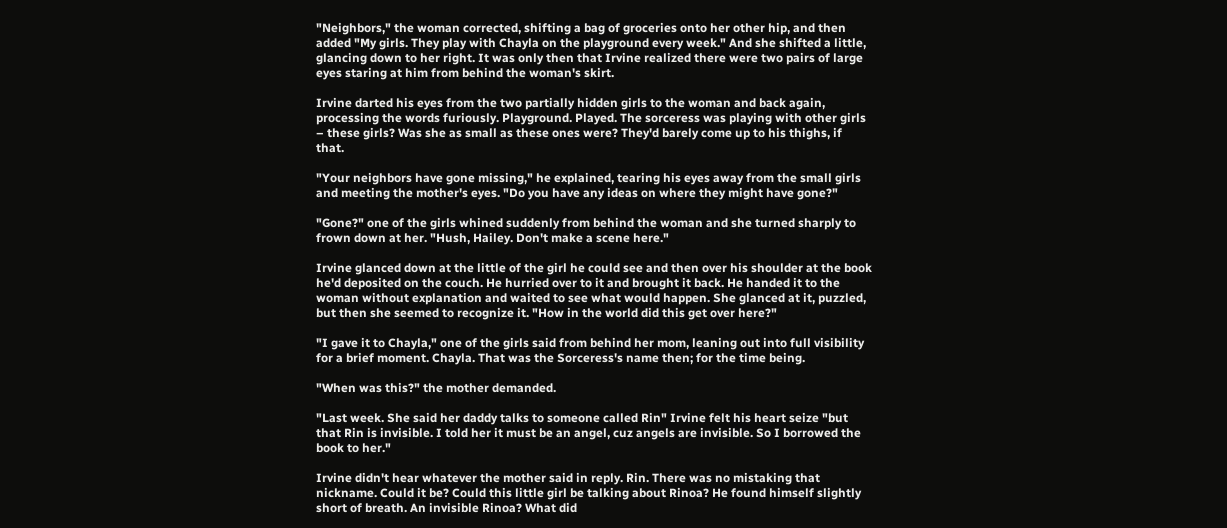"Neighbors," the woman corrected, shifting a bag of groceries onto her other hip, and then added "My girls. They play with Chayla on the playground every week." And she shifted a little, glancing down to her right. It was only then that Irvine realized there were two pairs of large eyes staring at him from behind the woman's skirt.

Irvine darted his eyes from the two partially hidden girls to the woman and back again, processing the words furiously. Playground. Played. The sorceress was playing with other girls – these girls? Was she as small as these ones were? They'd barely come up to his thighs, if that.

"Your neighbors have gone missing," he explained, tearing his eyes away from the small girls and meeting the mother's eyes. "Do you have any ideas on where they might have gone?"

"Gone?" one of the girls whined suddenly from behind the woman and she turned sharply to frown down at her. "Hush, Hailey. Don't make a scene here."

Irvine glanced down at the little of the girl he could see and then over his shoulder at the book he'd deposited on the couch. He hurried over to it and brought it back. He handed it to the woman without explanation and waited to see what would happen. She glanced at it, puzzled, but then she seemed to recognize it. "How in the world did this get over here?"

"I gave it to Chayla," one of the girls said from behind her mom, leaning out into full visibility for a brief moment. Chayla. That was the Sorceress's name then; for the time being.

"When was this?" the mother demanded.

"Last week. She said her daddy talks to someone called Rin" Irvine felt his heart seize "but that Rin is invisible. I told her it must be an angel, cuz angels are invisible. So I borrowed the book to her."

Irvine didn't hear whatever the mother said in reply. Rin. There was no mistaking that nickname. Could it be? Could this little girl be talking about Rinoa? He found himself slightly short of breath. An invisible Rinoa? What did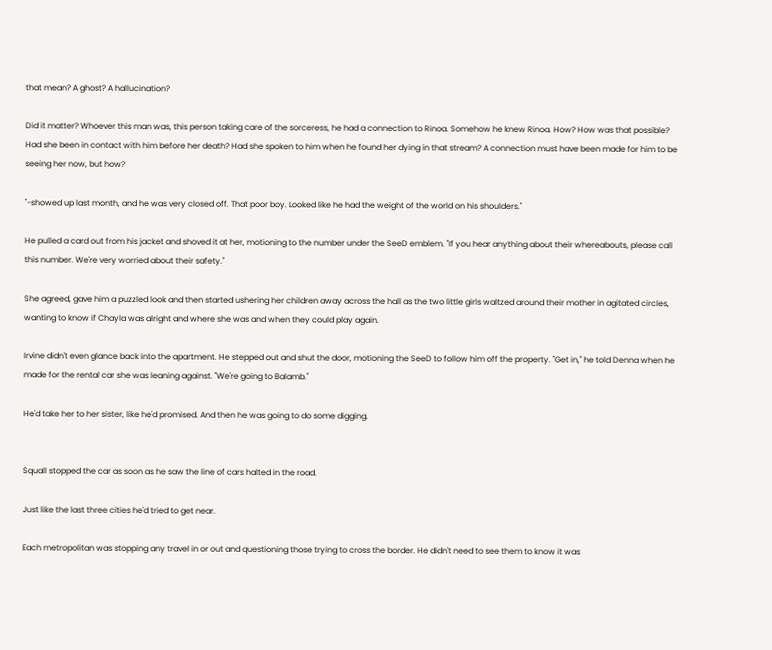that mean? A ghost? A hallucination?

Did it matter? Whoever this man was, this person taking care of the sorceress, he had a connection to Rinoa. Somehow he knew Rinoa. How? How was that possible? Had she been in contact with him before her death? Had she spoken to him when he found her dying in that stream? A connection must have been made for him to be seeing her now, but how?

"-showed up last month, and he was very closed off. That poor boy. Looked like he had the weight of the world on his shoulders."

He pulled a card out from his jacket and shoved it at her, motioning to the number under the SeeD emblem. "If you hear anything about their whereabouts, please call this number. We're very worried about their safety."

She agreed, gave him a puzzled look and then started ushering her children away across the hall as the two little girls waltzed around their mother in agitated circles, wanting to know if Chayla was alright and where she was and when they could play again.

Irvine didn't even glance back into the apartment. He stepped out and shut the door, motioning the SeeD to follow him off the property. "Get in," he told Denna when he made for the rental car she was leaning against. "We're going to Balamb."

He'd take her to her sister, like he'd promised. And then he was going to do some digging.


Squall stopped the car as soon as he saw the line of cars halted in the road.

Just like the last three cities he'd tried to get near.

Each metropolitan was stopping any travel in or out and questioning those trying to cross the border. He didn't need to see them to know it was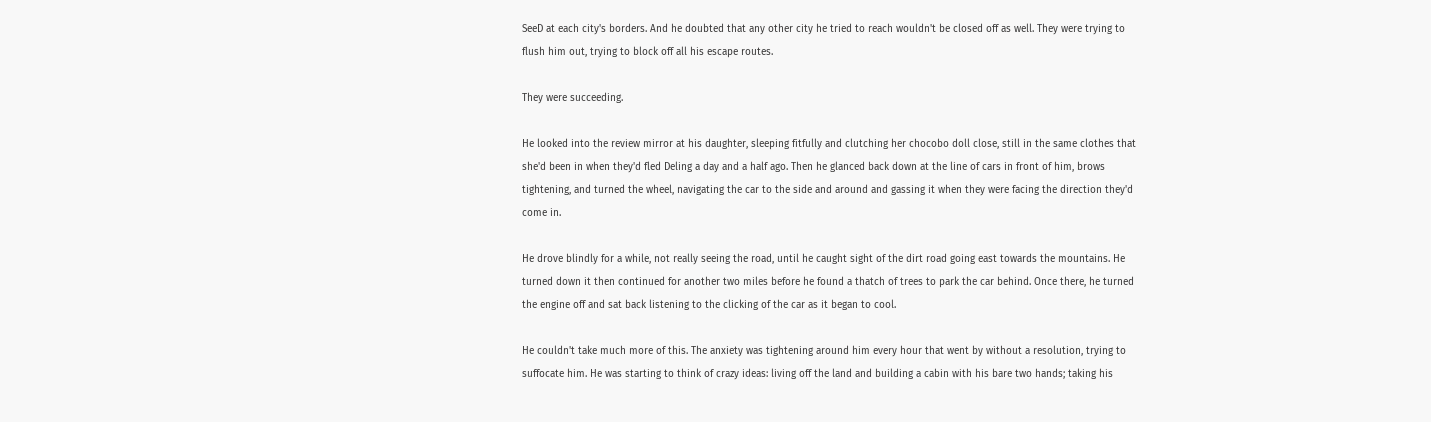SeeD at each city's borders. And he doubted that any other city he tried to reach wouldn't be closed off as well. They were trying to flush him out, trying to block off all his escape routes.

They were succeeding.

He looked into the review mirror at his daughter, sleeping fitfully and clutching her chocobo doll close, still in the same clothes that she'd been in when they'd fled Deling a day and a half ago. Then he glanced back down at the line of cars in front of him, brows tightening, and turned the wheel, navigating the car to the side and around and gassing it when they were facing the direction they'd come in.

He drove blindly for a while, not really seeing the road, until he caught sight of the dirt road going east towards the mountains. He turned down it then continued for another two miles before he found a thatch of trees to park the car behind. Once there, he turned the engine off and sat back listening to the clicking of the car as it began to cool.

He couldn't take much more of this. The anxiety was tightening around him every hour that went by without a resolution, trying to suffocate him. He was starting to think of crazy ideas: living off the land and building a cabin with his bare two hands; taking his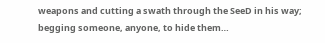weapons and cutting a swath through the SeeD in his way; begging someone, anyone, to hide them…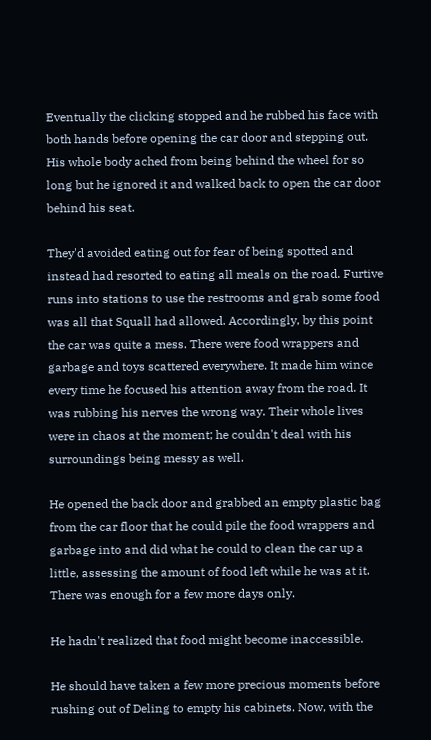Eventually the clicking stopped and he rubbed his face with both hands before opening the car door and stepping out. His whole body ached from being behind the wheel for so long but he ignored it and walked back to open the car door behind his seat.

They'd avoided eating out for fear of being spotted and instead had resorted to eating all meals on the road. Furtive runs into stations to use the restrooms and grab some food was all that Squall had allowed. Accordingly, by this point the car was quite a mess. There were food wrappers and garbage and toys scattered everywhere. It made him wince every time he focused his attention away from the road. It was rubbing his nerves the wrong way. Their whole lives were in chaos at the moment; he couldn't deal with his surroundings being messy as well.

He opened the back door and grabbed an empty plastic bag from the car floor that he could pile the food wrappers and garbage into and did what he could to clean the car up a little, assessing the amount of food left while he was at it. There was enough for a few more days only.

He hadn't realized that food might become inaccessible.

He should have taken a few more precious moments before rushing out of Deling to empty his cabinets. Now, with the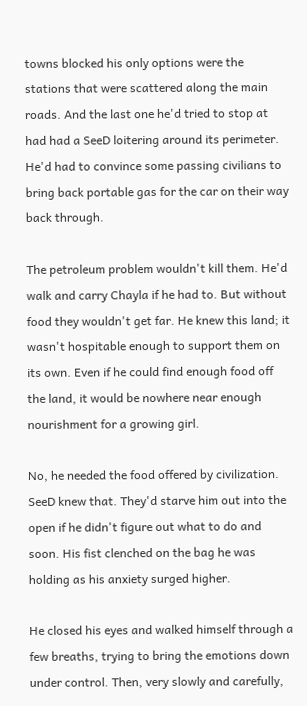towns blocked his only options were the stations that were scattered along the main roads. And the last one he'd tried to stop at had had a SeeD loitering around its perimeter. He'd had to convince some passing civilians to bring back portable gas for the car on their way back through.

The petroleum problem wouldn't kill them. He'd walk and carry Chayla if he had to. But without food they wouldn't get far. He knew this land; it wasn't hospitable enough to support them on its own. Even if he could find enough food off the land, it would be nowhere near enough nourishment for a growing girl.

No, he needed the food offered by civilization. SeeD knew that. They'd starve him out into the open if he didn't figure out what to do and soon. His fist clenched on the bag he was holding as his anxiety surged higher.

He closed his eyes and walked himself through a few breaths, trying to bring the emotions down under control. Then, very slowly and carefully,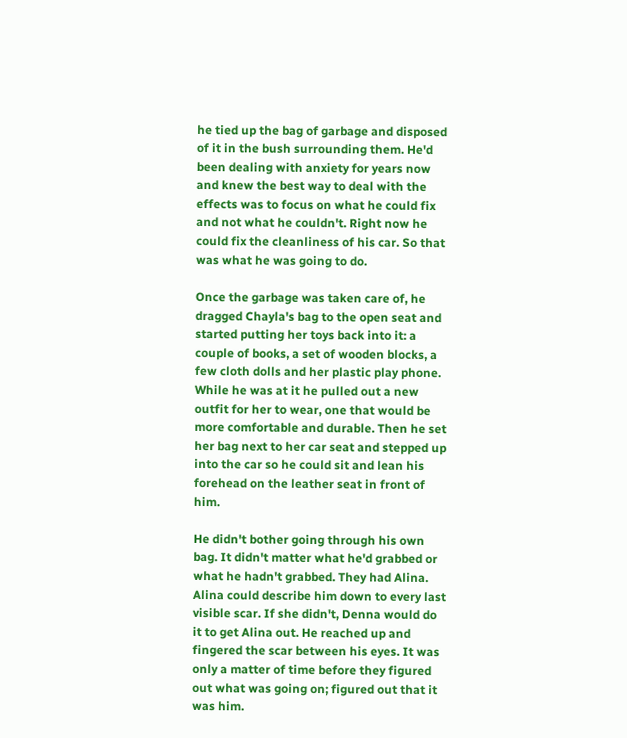he tied up the bag of garbage and disposed of it in the bush surrounding them. He'd been dealing with anxiety for years now and knew the best way to deal with the effects was to focus on what he could fix and not what he couldn't. Right now he could fix the cleanliness of his car. So that was what he was going to do.

Once the garbage was taken care of, he dragged Chayla's bag to the open seat and started putting her toys back into it: a couple of books, a set of wooden blocks, a few cloth dolls and her plastic play phone. While he was at it he pulled out a new outfit for her to wear, one that would be more comfortable and durable. Then he set her bag next to her car seat and stepped up into the car so he could sit and lean his forehead on the leather seat in front of him.

He didn't bother going through his own bag. It didn't matter what he'd grabbed or what he hadn't grabbed. They had Alina. Alina could describe him down to every last visible scar. If she didn't, Denna would do it to get Alina out. He reached up and fingered the scar between his eyes. It was only a matter of time before they figured out what was going on; figured out that it was him.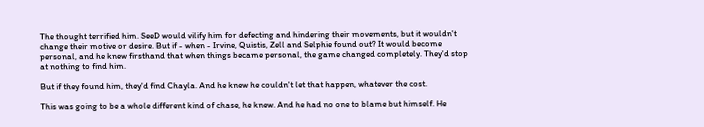The thought terrified him. SeeD would vilify him for defecting and hindering their movements, but it wouldn't change their motive or desire. But if - when - Irvine, Quistis, Zell and Selphie found out? It would become personal, and he knew firsthand that when things became personal, the game changed completely. They'd stop at nothing to find him.

But if they found him, they'd find Chayla. And he knew he couldn't let that happen, whatever the cost.

This was going to be a whole different kind of chase, he knew. And he had no one to blame but himself. He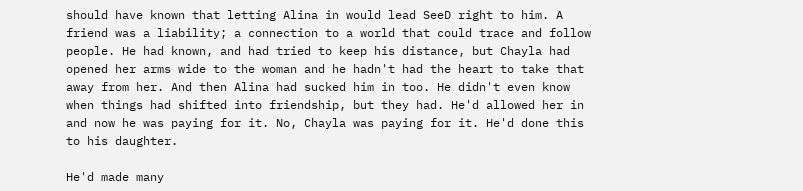should have known that letting Alina in would lead SeeD right to him. A friend was a liability; a connection to a world that could trace and follow people. He had known, and had tried to keep his distance, but Chayla had opened her arms wide to the woman and he hadn't had the heart to take that away from her. And then Alina had sucked him in too. He didn't even know when things had shifted into friendship, but they had. He'd allowed her in and now he was paying for it. No, Chayla was paying for it. He'd done this to his daughter.

He'd made many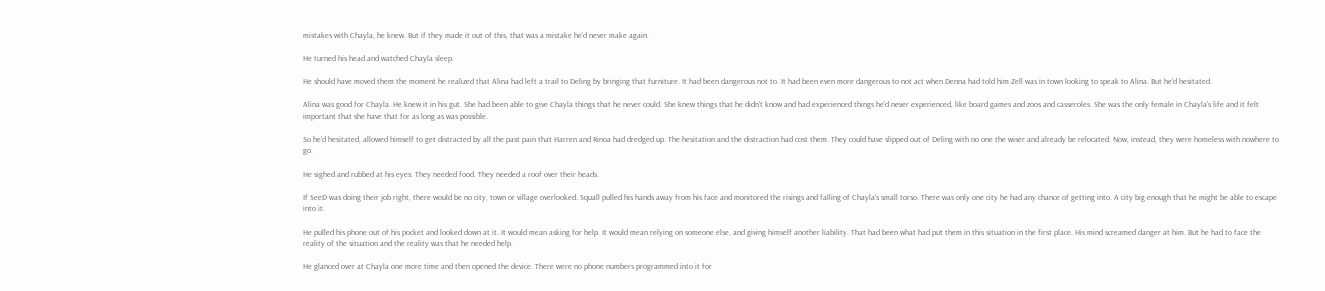mistakes with Chayla, he knew. But if they made it out of this, that was a mistake he'd never make again.

He turned his head and watched Chayla sleep.

He should have moved them the moment he realized that Alina had left a trail to Deling by bringing that furniture. It had been dangerous not to. It had been even more dangerous to not act when Denna had told him Zell was in town looking to speak to Alina. But he'd hesitated.

Alina was good for Chayla. He knew it in his gut. She had been able to give Chayla things that he never could. She knew things that he didn't know and had experienced things he'd never experienced, like board games and zoos and casseroles. She was the only female in Chayla's life and it felt important that she have that for as long as was possible.

So he'd hesitated, allowed himself to get distracted by all the past pain that Harren and Rinoa had dredged up. The hesitation and the distraction had cost them. They could have slipped out of Deling with no one the wiser and already be relocated. Now, instead, they were homeless with nowhere to go.

He sighed and rubbed at his eyes. They needed food. They needed a roof over their heads.

If SeeD was doing their job right, there would be no city, town or village overlooked. Squall pulled his hands away from his face and monitored the risings and falling of Chayla's small torso. There was only one city he had any chance of getting into. A city big enough that he might be able to escape into it.

He pulled his phone out of his pocket and looked down at it. It would mean asking for help. It would mean relying on someone else, and giving himself another liability. That had been what had put them in this situation in the first place. His mind screamed danger at him. But he had to face the reality of the situation and the reality was that he needed help.

He glanced over at Chayla one more time and then opened the device. There were no phone numbers programmed into it for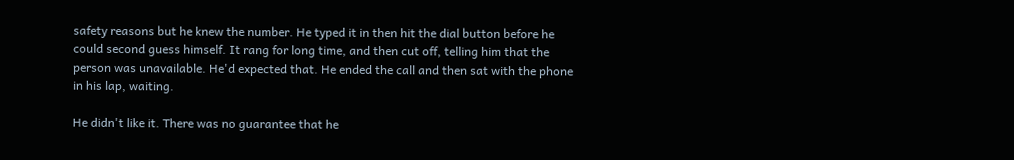safety reasons but he knew the number. He typed it in then hit the dial button before he could second guess himself. It rang for long time, and then cut off, telling him that the person was unavailable. He'd expected that. He ended the call and then sat with the phone in his lap, waiting.

He didn't like it. There was no guarantee that he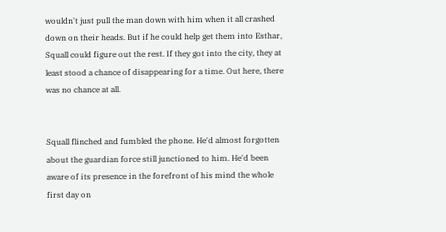wouldn't just pull the man down with him when it all crashed down on their heads. But if he could help get them into Esthar, Squall could figure out the rest. If they got into the city, they at least stood a chance of disappearing for a time. Out here, there was no chance at all.


Squall flinched and fumbled the phone. He'd almost forgotten about the guardian force still junctioned to him. He'd been aware of its presence in the forefront of his mind the whole first day on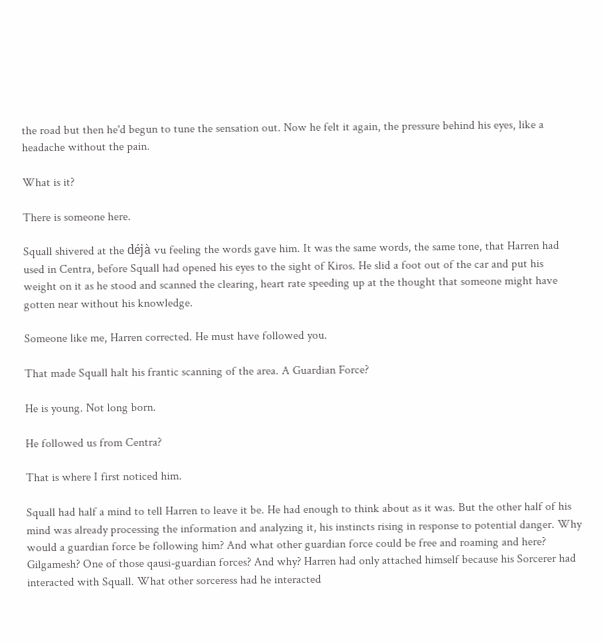the road but then he'd begun to tune the sensation out. Now he felt it again, the pressure behind his eyes, like a headache without the pain.

What is it?

There is someone here.

Squall shivered at the déjà vu feeling the words gave him. It was the same words, the same tone, that Harren had used in Centra, before Squall had opened his eyes to the sight of Kiros. He slid a foot out of the car and put his weight on it as he stood and scanned the clearing, heart rate speeding up at the thought that someone might have gotten near without his knowledge.

Someone like me, Harren corrected. He must have followed you.

That made Squall halt his frantic scanning of the area. A Guardian Force?

He is young. Not long born.

He followed us from Centra?

That is where I first noticed him.

Squall had half a mind to tell Harren to leave it be. He had enough to think about as it was. But the other half of his mind was already processing the information and analyzing it, his instincts rising in response to potential danger. Why would a guardian force be following him? And what other guardian force could be free and roaming and here? Gilgamesh? One of those qausi-guardian forces? And why? Harren had only attached himself because his Sorcerer had interacted with Squall. What other sorceress had he interacted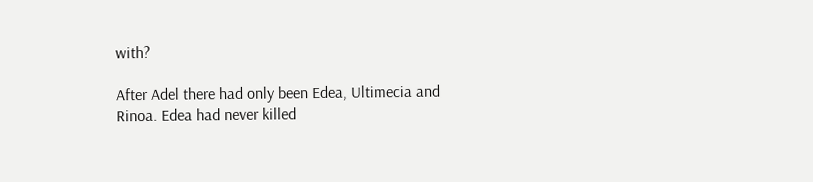with?

After Adel there had only been Edea, Ultimecia and Rinoa. Edea had never killed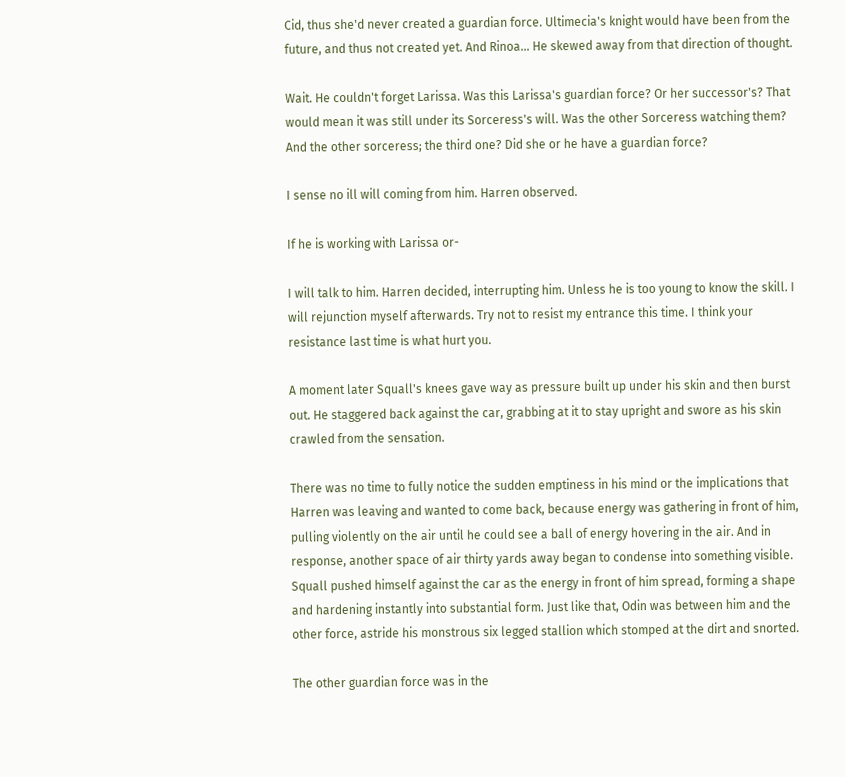Cid, thus she'd never created a guardian force. Ultimecia's knight would have been from the future, and thus not created yet. And Rinoa… He skewed away from that direction of thought.

Wait. He couldn't forget Larissa. Was this Larissa's guardian force? Or her successor's? That would mean it was still under its Sorceress's will. Was the other Sorceress watching them? And the other sorceress; the third one? Did she or he have a guardian force?

I sense no ill will coming from him. Harren observed.

If he is working with Larissa or-

I will talk to him. Harren decided, interrupting him. Unless he is too young to know the skill. I will rejunction myself afterwards. Try not to resist my entrance this time. I think your resistance last time is what hurt you.

A moment later Squall's knees gave way as pressure built up under his skin and then burst out. He staggered back against the car, grabbing at it to stay upright and swore as his skin crawled from the sensation.

There was no time to fully notice the sudden emptiness in his mind or the implications that Harren was leaving and wanted to come back, because energy was gathering in front of him, pulling violently on the air until he could see a ball of energy hovering in the air. And in response, another space of air thirty yards away began to condense into something visible. Squall pushed himself against the car as the energy in front of him spread, forming a shape and hardening instantly into substantial form. Just like that, Odin was between him and the other force, astride his monstrous six legged stallion which stomped at the dirt and snorted.

The other guardian force was in the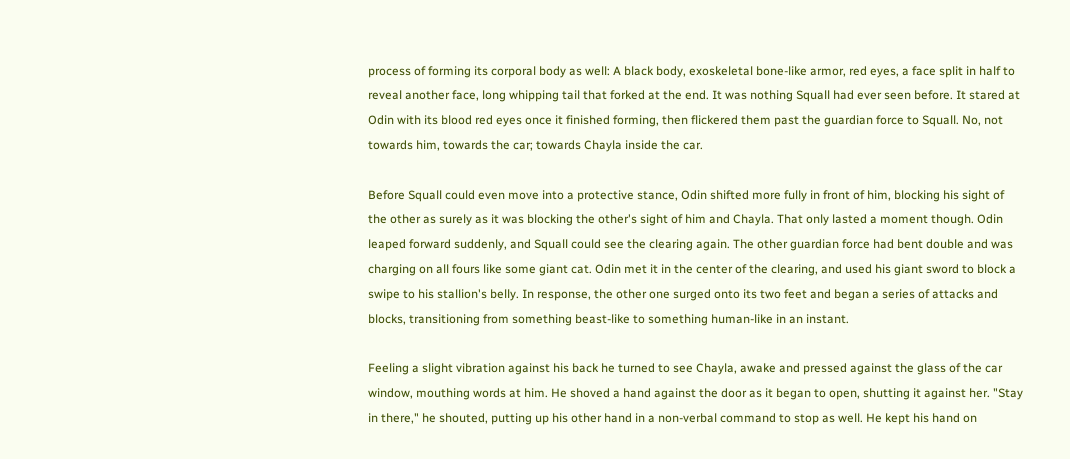process of forming its corporal body as well: A black body, exoskeletal bone-like armor, red eyes, a face split in half to reveal another face, long whipping tail that forked at the end. It was nothing Squall had ever seen before. It stared at Odin with its blood red eyes once it finished forming, then flickered them past the guardian force to Squall. No, not towards him, towards the car; towards Chayla inside the car.

Before Squall could even move into a protective stance, Odin shifted more fully in front of him, blocking his sight of the other as surely as it was blocking the other's sight of him and Chayla. That only lasted a moment though. Odin leaped forward suddenly, and Squall could see the clearing again. The other guardian force had bent double and was charging on all fours like some giant cat. Odin met it in the center of the clearing, and used his giant sword to block a swipe to his stallion's belly. In response, the other one surged onto its two feet and began a series of attacks and blocks, transitioning from something beast-like to something human-like in an instant.

Feeling a slight vibration against his back he turned to see Chayla, awake and pressed against the glass of the car window, mouthing words at him. He shoved a hand against the door as it began to open, shutting it against her. "Stay in there," he shouted, putting up his other hand in a non-verbal command to stop as well. He kept his hand on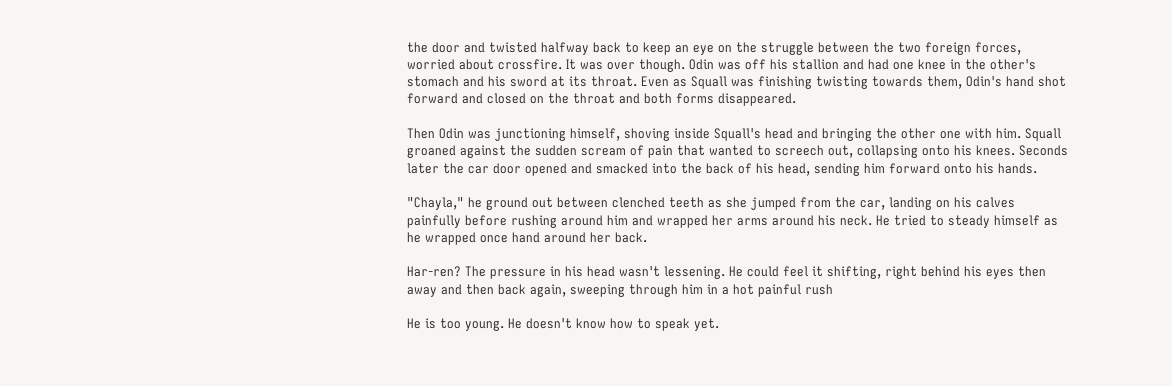the door and twisted halfway back to keep an eye on the struggle between the two foreign forces, worried about crossfire. It was over though. Odin was off his stallion and had one knee in the other's stomach and his sword at its throat. Even as Squall was finishing twisting towards them, Odin's hand shot forward and closed on the throat and both forms disappeared.

Then Odin was junctioning himself, shoving inside Squall's head and bringing the other one with him. Squall groaned against the sudden scream of pain that wanted to screech out, collapsing onto his knees. Seconds later the car door opened and smacked into the back of his head, sending him forward onto his hands.

"Chayla," he ground out between clenched teeth as she jumped from the car, landing on his calves painfully before rushing around him and wrapped her arms around his neck. He tried to steady himself as he wrapped once hand around her back.

Har-ren? The pressure in his head wasn't lessening. He could feel it shifting, right behind his eyes then away and then back again, sweeping through him in a hot painful rush

He is too young. He doesn't know how to speak yet.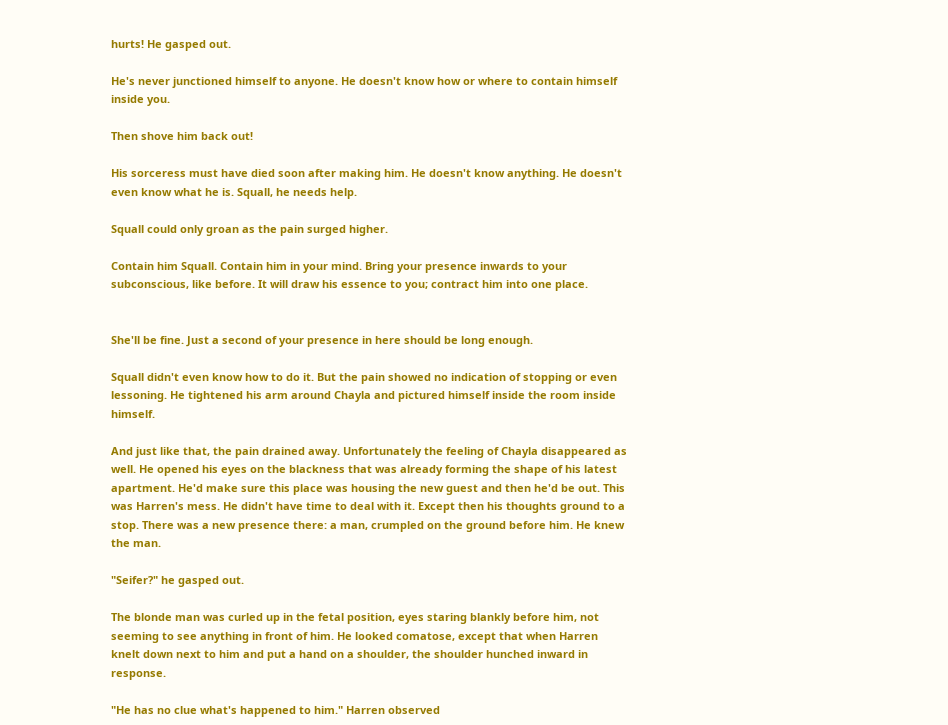hurts! He gasped out.

He's never junctioned himself to anyone. He doesn't know how or where to contain himself inside you.

Then shove him back out!

His sorceress must have died soon after making him. He doesn't know anything. He doesn't even know what he is. Squall, he needs help.

Squall could only groan as the pain surged higher.

Contain him Squall. Contain him in your mind. Bring your presence inwards to your subconscious, like before. It will draw his essence to you; contract him into one place.


She'll be fine. Just a second of your presence in here should be long enough.

Squall didn't even know how to do it. But the pain showed no indication of stopping or even lessoning. He tightened his arm around Chayla and pictured himself inside the room inside himself.

And just like that, the pain drained away. Unfortunately the feeling of Chayla disappeared as well. He opened his eyes on the blackness that was already forming the shape of his latest apartment. He'd make sure this place was housing the new guest and then he'd be out. This was Harren's mess. He didn't have time to deal with it. Except then his thoughts ground to a stop. There was a new presence there: a man, crumpled on the ground before him. He knew the man.

"Seifer?" he gasped out.

The blonde man was curled up in the fetal position, eyes staring blankly before him, not seeming to see anything in front of him. He looked comatose, except that when Harren knelt down next to him and put a hand on a shoulder, the shoulder hunched inward in response.

"He has no clue what's happened to him." Harren observed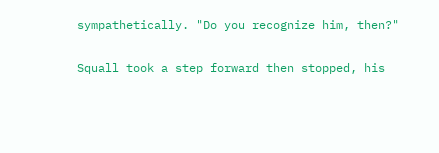sympathetically. "Do you recognize him, then?"

Squall took a step forward then stopped, his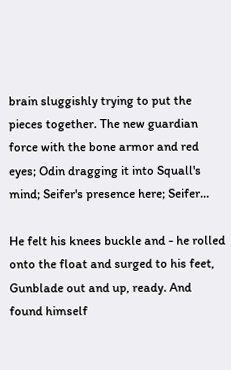brain sluggishly trying to put the pieces together. The new guardian force with the bone armor and red eyes; Odin dragging it into Squall's mind; Seifer's presence here; Seifer…

He felt his knees buckle and - he rolled onto the float and surged to his feet, Gunblade out and up, ready. And found himself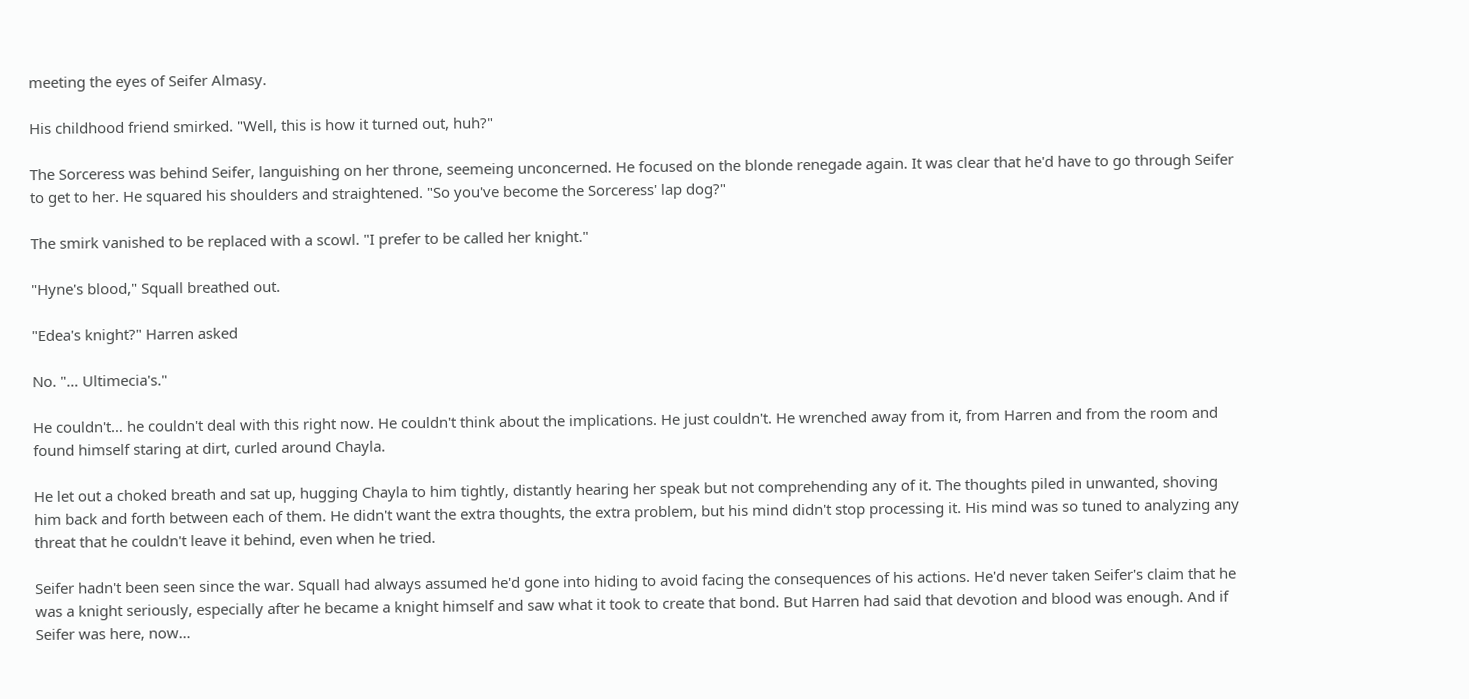meeting the eyes of Seifer Almasy.

His childhood friend smirked. "Well, this is how it turned out, huh?"

The Sorceress was behind Seifer, languishing on her throne, seemeing unconcerned. He focused on the blonde renegade again. It was clear that he'd have to go through Seifer to get to her. He squared his shoulders and straightened. "So you've become the Sorceress' lap dog?"

The smirk vanished to be replaced with a scowl. "I prefer to be called her knight."

"Hyne's blood," Squall breathed out.

"Edea's knight?" Harren asked

No. "… Ultimecia's."

He couldn't… he couldn't deal with this right now. He couldn't think about the implications. He just couldn't. He wrenched away from it, from Harren and from the room and found himself staring at dirt, curled around Chayla.

He let out a choked breath and sat up, hugging Chayla to him tightly, distantly hearing her speak but not comprehending any of it. The thoughts piled in unwanted, shoving him back and forth between each of them. He didn't want the extra thoughts, the extra problem, but his mind didn't stop processing it. His mind was so tuned to analyzing any threat that he couldn't leave it behind, even when he tried.

Seifer hadn't been seen since the war. Squall had always assumed he'd gone into hiding to avoid facing the consequences of his actions. He'd never taken Seifer's claim that he was a knight seriously, especially after he became a knight himself and saw what it took to create that bond. But Harren had said that devotion and blood was enough. And if Seifer was here, now…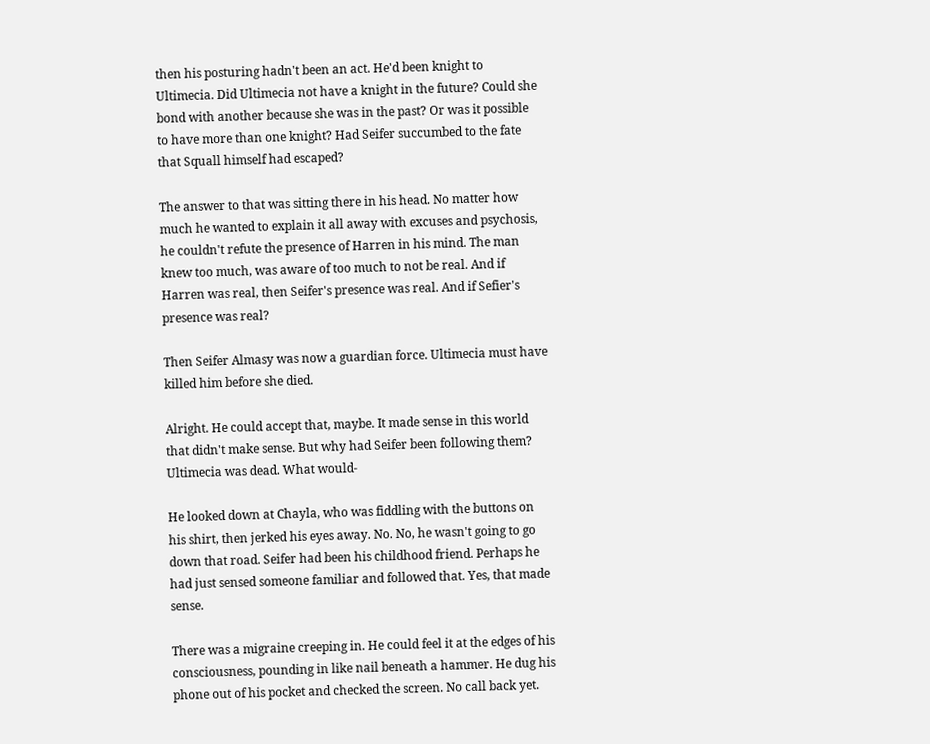then his posturing hadn't been an act. He'd been knight to Ultimecia. Did Ultimecia not have a knight in the future? Could she bond with another because she was in the past? Or was it possible to have more than one knight? Had Seifer succumbed to the fate that Squall himself had escaped?

The answer to that was sitting there in his head. No matter how much he wanted to explain it all away with excuses and psychosis, he couldn't refute the presence of Harren in his mind. The man knew too much, was aware of too much to not be real. And if Harren was real, then Seifer's presence was real. And if Sefier's presence was real?

Then Seifer Almasy was now a guardian force. Ultimecia must have killed him before she died.

Alright. He could accept that, maybe. It made sense in this world that didn't make sense. But why had Seifer been following them? Ultimecia was dead. What would-

He looked down at Chayla, who was fiddling with the buttons on his shirt, then jerked his eyes away. No. No, he wasn't going to go down that road. Seifer had been his childhood friend. Perhaps he had just sensed someone familiar and followed that. Yes, that made sense.

There was a migraine creeping in. He could feel it at the edges of his consciousness, pounding in like nail beneath a hammer. He dug his phone out of his pocket and checked the screen. No call back yet.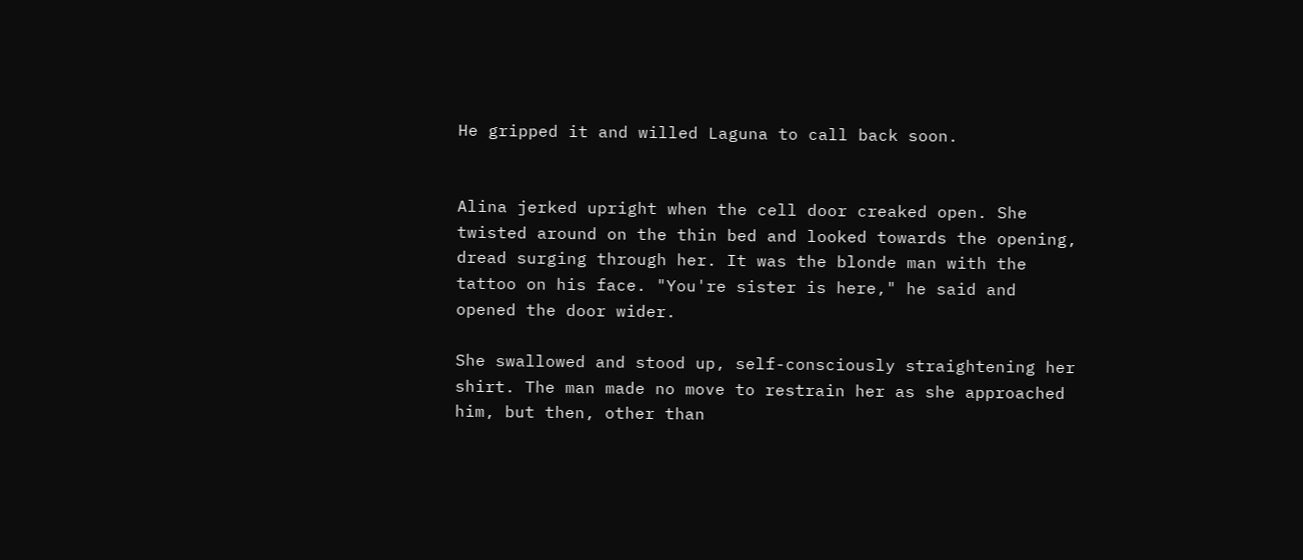He gripped it and willed Laguna to call back soon.


Alina jerked upright when the cell door creaked open. She twisted around on the thin bed and looked towards the opening, dread surging through her. It was the blonde man with the tattoo on his face. "You're sister is here," he said and opened the door wider.

She swallowed and stood up, self-consciously straightening her shirt. The man made no move to restrain her as she approached him, but then, other than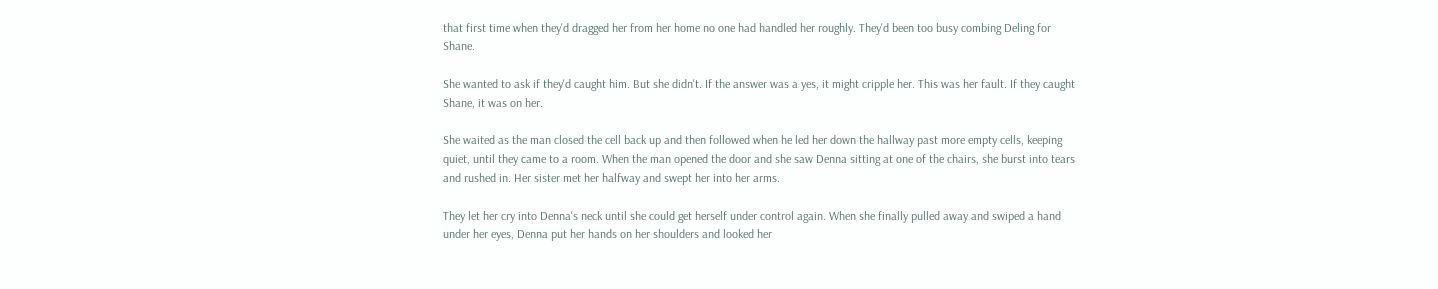that first time when they'd dragged her from her home no one had handled her roughly. They'd been too busy combing Deling for Shane.

She wanted to ask if they'd caught him. But she didn't. If the answer was a yes, it might cripple her. This was her fault. If they caught Shane, it was on her.

She waited as the man closed the cell back up and then followed when he led her down the hallway past more empty cells, keeping quiet, until they came to a room. When the man opened the door and she saw Denna sitting at one of the chairs, she burst into tears and rushed in. Her sister met her halfway and swept her into her arms.

They let her cry into Denna's neck until she could get herself under control again. When she finally pulled away and swiped a hand under her eyes, Denna put her hands on her shoulders and looked her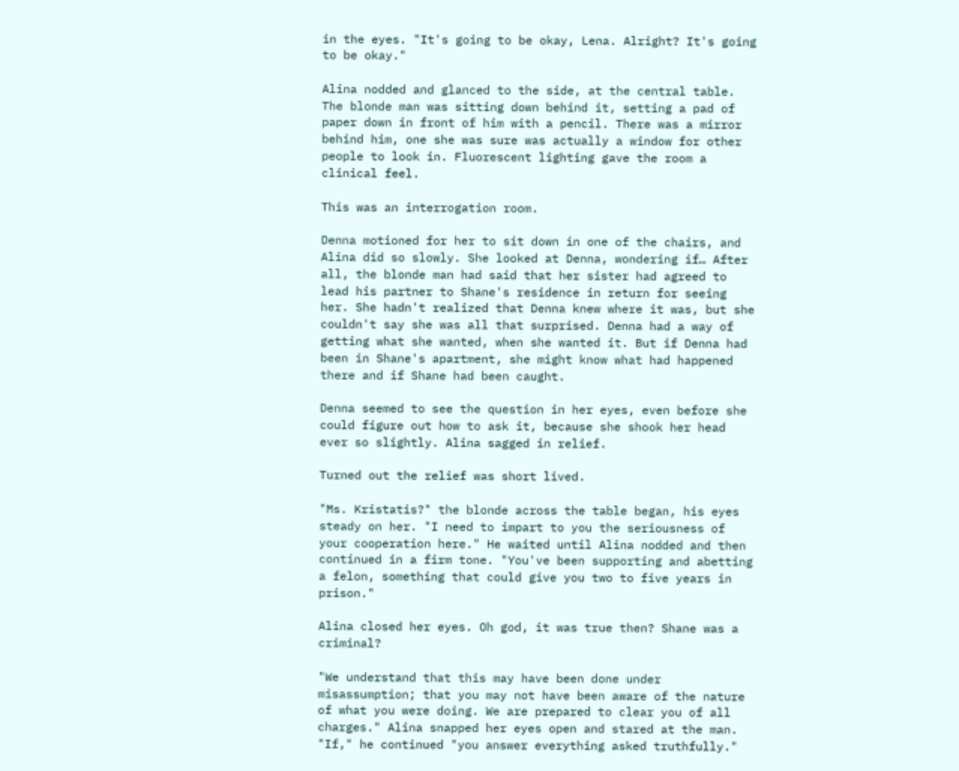in the eyes. "It's going to be okay, Lena. Alright? It's going to be okay."

Alina nodded and glanced to the side, at the central table. The blonde man was sitting down behind it, setting a pad of paper down in front of him with a pencil. There was a mirror behind him, one she was sure was actually a window for other people to look in. Fluorescent lighting gave the room a clinical feel.

This was an interrogation room.

Denna motioned for her to sit down in one of the chairs, and Alina did so slowly. She looked at Denna, wondering if… After all, the blonde man had said that her sister had agreed to lead his partner to Shane's residence in return for seeing her. She hadn't realized that Denna knew where it was, but she couldn't say she was all that surprised. Denna had a way of getting what she wanted, when she wanted it. But if Denna had been in Shane's apartment, she might know what had happened there and if Shane had been caught.

Denna seemed to see the question in her eyes, even before she could figure out how to ask it, because she shook her head ever so slightly. Alina sagged in relief.

Turned out the relief was short lived.

"Ms. Kristatis?" the blonde across the table began, his eyes steady on her. "I need to impart to you the seriousness of your cooperation here." He waited until Alina nodded and then continued in a firm tone. "You've been supporting and abetting a felon, something that could give you two to five years in prison."

Alina closed her eyes. Oh god, it was true then? Shane was a criminal?

"We understand that this may have been done under misassumption; that you may not have been aware of the nature of what you were doing. We are prepared to clear you of all charges." Alina snapped her eyes open and stared at the man. "If," he continued "you answer everything asked truthfully."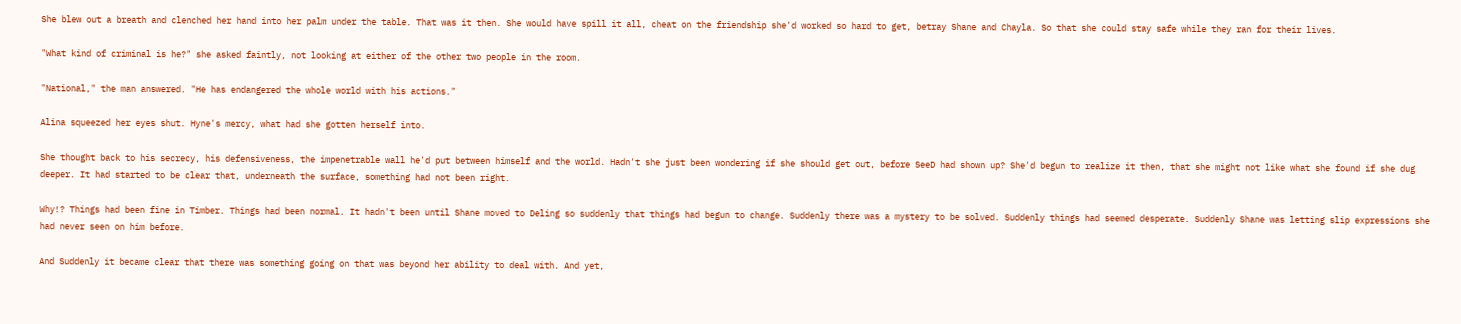She blew out a breath and clenched her hand into her palm under the table. That was it then. She would have spill it all, cheat on the friendship she'd worked so hard to get, betray Shane and Chayla. So that she could stay safe while they ran for their lives.

"What kind of criminal is he?" she asked faintly, not looking at either of the other two people in the room.

"National," the man answered. "He has endangered the whole world with his actions."

Alina squeezed her eyes shut. Hyne's mercy, what had she gotten herself into.

She thought back to his secrecy, his defensiveness, the impenetrable wall he'd put between himself and the world. Hadn't she just been wondering if she should get out, before SeeD had shown up? She'd begun to realize it then, that she might not like what she found if she dug deeper. It had started to be clear that, underneath the surface, something had not been right.

Why!? Things had been fine in Timber. Things had been normal. It hadn't been until Shane moved to Deling so suddenly that things had begun to change. Suddenly there was a mystery to be solved. Suddenly things had seemed desperate. Suddenly Shane was letting slip expressions she had never seen on him before.

And Suddenly it became clear that there was something going on that was beyond her ability to deal with. And yet,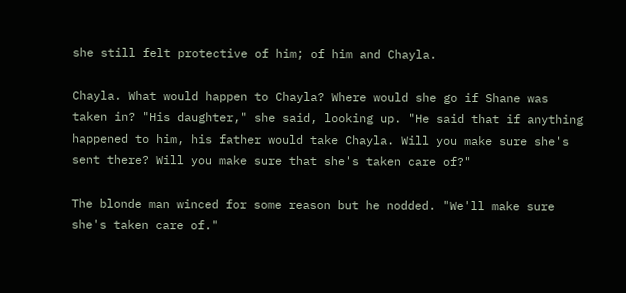she still felt protective of him; of him and Chayla.

Chayla. What would happen to Chayla? Where would she go if Shane was taken in? "His daughter," she said, looking up. "He said that if anything happened to him, his father would take Chayla. Will you make sure she's sent there? Will you make sure that she's taken care of?"

The blonde man winced for some reason but he nodded. "We'll make sure she's taken care of."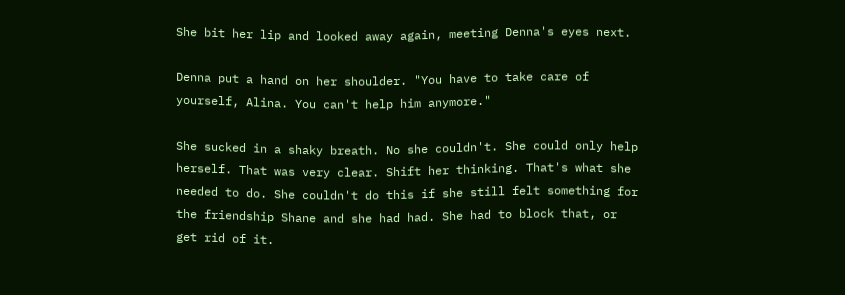She bit her lip and looked away again, meeting Denna's eyes next.

Denna put a hand on her shoulder. "You have to take care of yourself, Alina. You can't help him anymore."

She sucked in a shaky breath. No she couldn't. She could only help herself. That was very clear. Shift her thinking. That's what she needed to do. She couldn't do this if she still felt something for the friendship Shane and she had had. She had to block that, or get rid of it.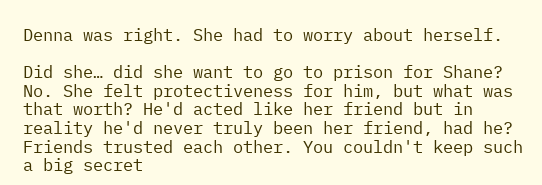Denna was right. She had to worry about herself.

Did she… did she want to go to prison for Shane? No. She felt protectiveness for him, but what was that worth? He'd acted like her friend but in reality he'd never truly been her friend, had he? Friends trusted each other. You couldn't keep such a big secret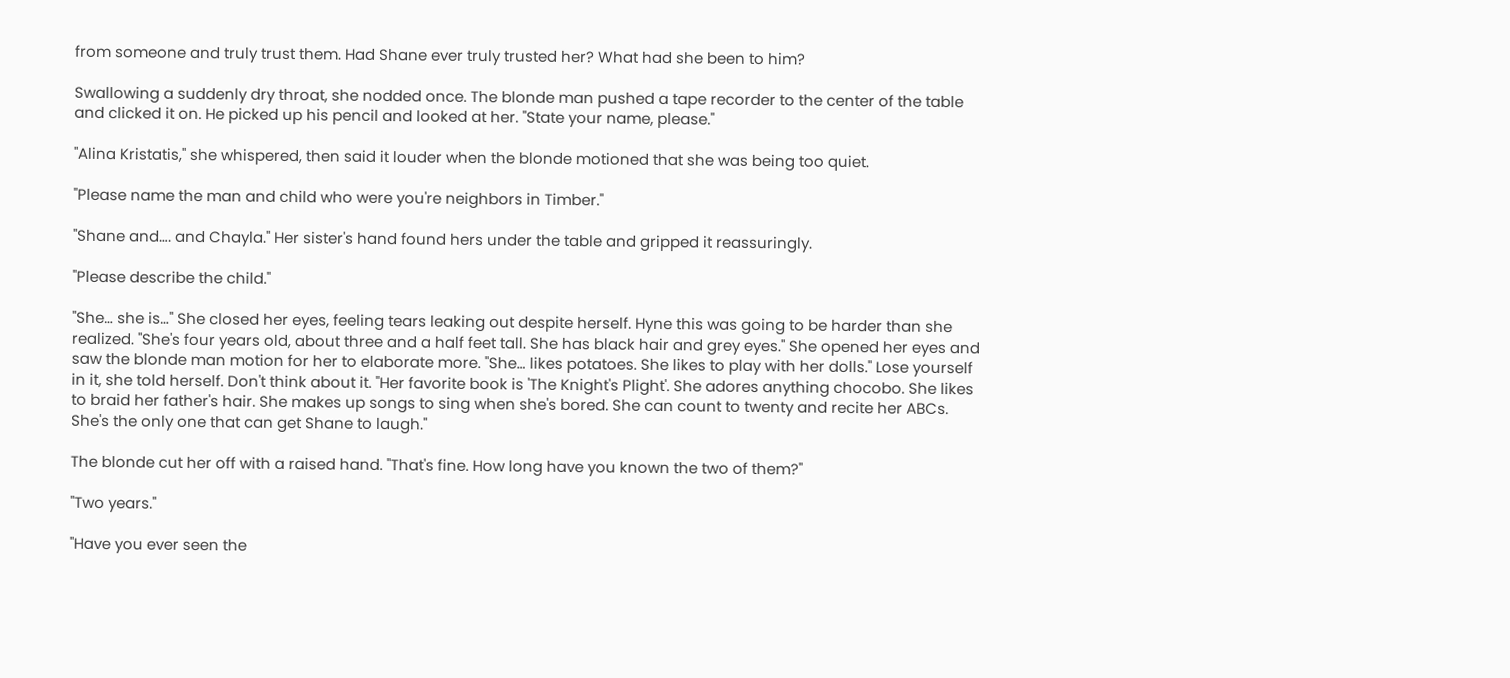from someone and truly trust them. Had Shane ever truly trusted her? What had she been to him?

Swallowing a suddenly dry throat, she nodded once. The blonde man pushed a tape recorder to the center of the table and clicked it on. He picked up his pencil and looked at her. "State your name, please."

"Alina Kristatis," she whispered, then said it louder when the blonde motioned that she was being too quiet.

"Please name the man and child who were you're neighbors in Timber."

"Shane and…. and Chayla." Her sister's hand found hers under the table and gripped it reassuringly.

"Please describe the child."

"She… she is…" She closed her eyes, feeling tears leaking out despite herself. Hyne this was going to be harder than she realized. "She's four years old, about three and a half feet tall. She has black hair and grey eyes." She opened her eyes and saw the blonde man motion for her to elaborate more. "She… likes potatoes. She likes to play with her dolls." Lose yourself in it, she told herself. Don't think about it. "Her favorite book is 'The Knight's Plight'. She adores anything chocobo. She likes to braid her father's hair. She makes up songs to sing when she's bored. She can count to twenty and recite her ABCs. She's the only one that can get Shane to laugh."

The blonde cut her off with a raised hand. "That's fine. How long have you known the two of them?"

"Two years."

"Have you ever seen the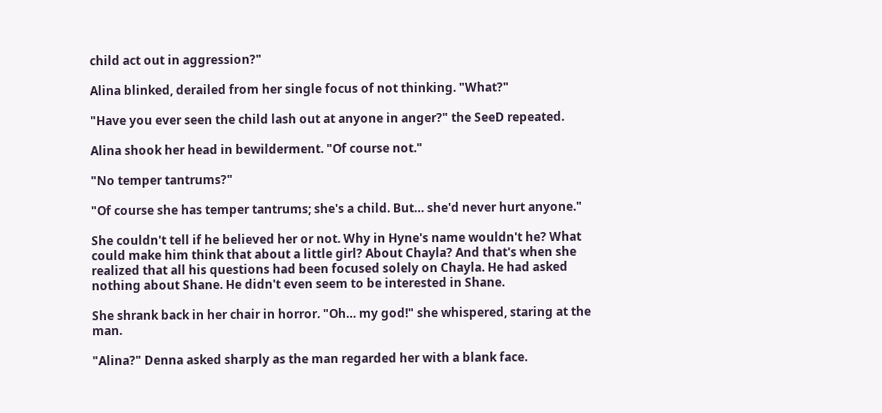child act out in aggression?"

Alina blinked, derailed from her single focus of not thinking. "What?"

"Have you ever seen the child lash out at anyone in anger?" the SeeD repeated.

Alina shook her head in bewilderment. "Of course not."

"No temper tantrums?"

"Of course she has temper tantrums; she's a child. But… she'd never hurt anyone."

She couldn't tell if he believed her or not. Why in Hyne's name wouldn't he? What could make him think that about a little girl? About Chayla? And that's when she realized that all his questions had been focused solely on Chayla. He had asked nothing about Shane. He didn't even seem to be interested in Shane.

She shrank back in her chair in horror. "Oh… my god!" she whispered, staring at the man.

"Alina?" Denna asked sharply as the man regarded her with a blank face.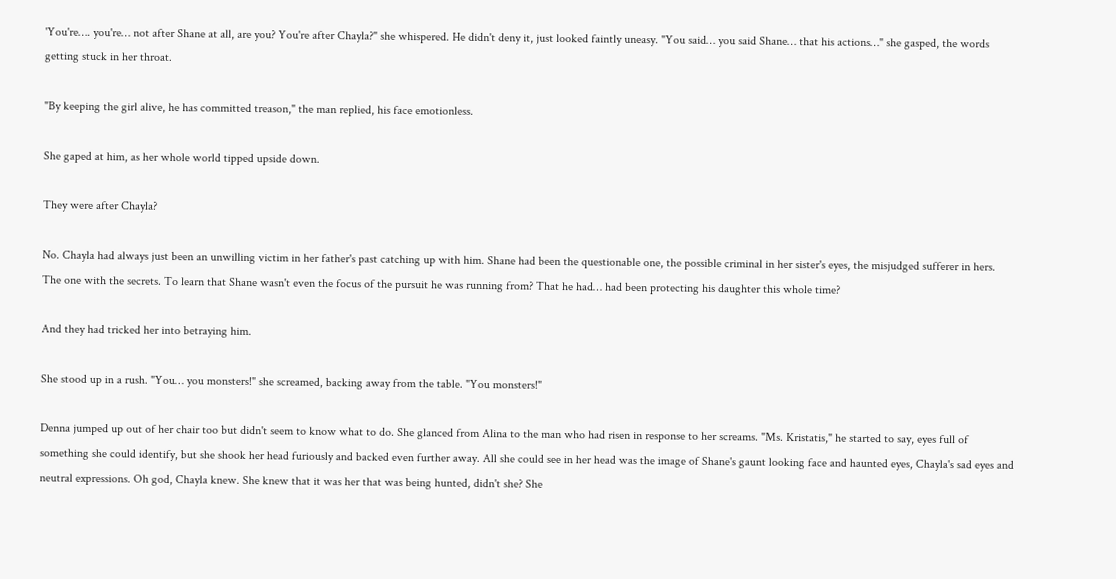'You're…. you're… not after Shane at all, are you? You're after Chayla?" she whispered. He didn't deny it, just looked faintly uneasy. "You said… you said Shane… that his actions…" she gasped, the words getting stuck in her throat.

"By keeping the girl alive, he has committed treason," the man replied, his face emotionless.

She gaped at him, as her whole world tipped upside down.

They were after Chayla?

No. Chayla had always just been an unwilling victim in her father's past catching up with him. Shane had been the questionable one, the possible criminal in her sister's eyes, the misjudged sufferer in hers. The one with the secrets. To learn that Shane wasn't even the focus of the pursuit he was running from? That he had… had been protecting his daughter this whole time?

And they had tricked her into betraying him.

She stood up in a rush. "You… you monsters!" she screamed, backing away from the table. "You monsters!"

Denna jumped up out of her chair too but didn't seem to know what to do. She glanced from Alina to the man who had risen in response to her screams. "Ms. Kristatis," he started to say, eyes full of something she could identify, but she shook her head furiously and backed even further away. All she could see in her head was the image of Shane's gaunt looking face and haunted eyes, Chayla's sad eyes and neutral expressions. Oh god, Chayla knew. She knew that it was her that was being hunted, didn't she? She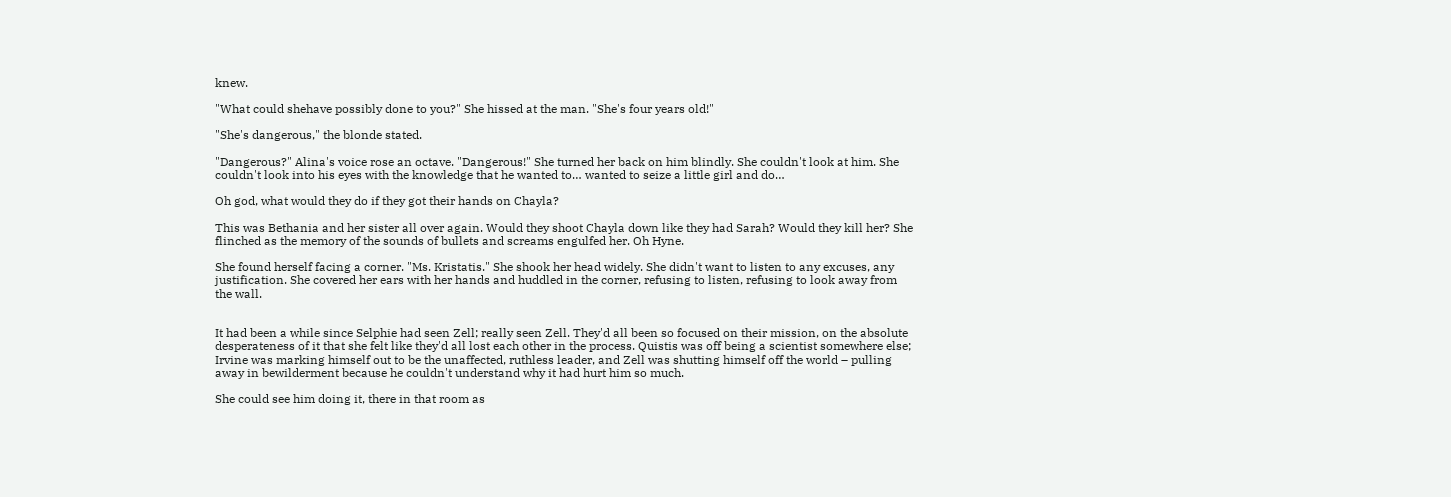knew.

"What could shehave possibly done to you?" She hissed at the man. "She's four years old!"

"She's dangerous," the blonde stated.

"Dangerous?" Alina's voice rose an octave. "Dangerous!" She turned her back on him blindly. She couldn't look at him. She couldn't look into his eyes with the knowledge that he wanted to… wanted to seize a little girl and do…

Oh god, what would they do if they got their hands on Chayla?

This was Bethania and her sister all over again. Would they shoot Chayla down like they had Sarah? Would they kill her? She flinched as the memory of the sounds of bullets and screams engulfed her. Oh Hyne.

She found herself facing a corner. "Ms. Kristatis." She shook her head widely. She didn't want to listen to any excuses, any justification. She covered her ears with her hands and huddled in the corner, refusing to listen, refusing to look away from the wall.


It had been a while since Selphie had seen Zell; really seen Zell. They'd all been so focused on their mission, on the absolute desperateness of it that she felt like they'd all lost each other in the process. Quistis was off being a scientist somewhere else; Irvine was marking himself out to be the unaffected, ruthless leader, and Zell was shutting himself off the world – pulling away in bewilderment because he couldn't understand why it had hurt him so much.

She could see him doing it, there in that room as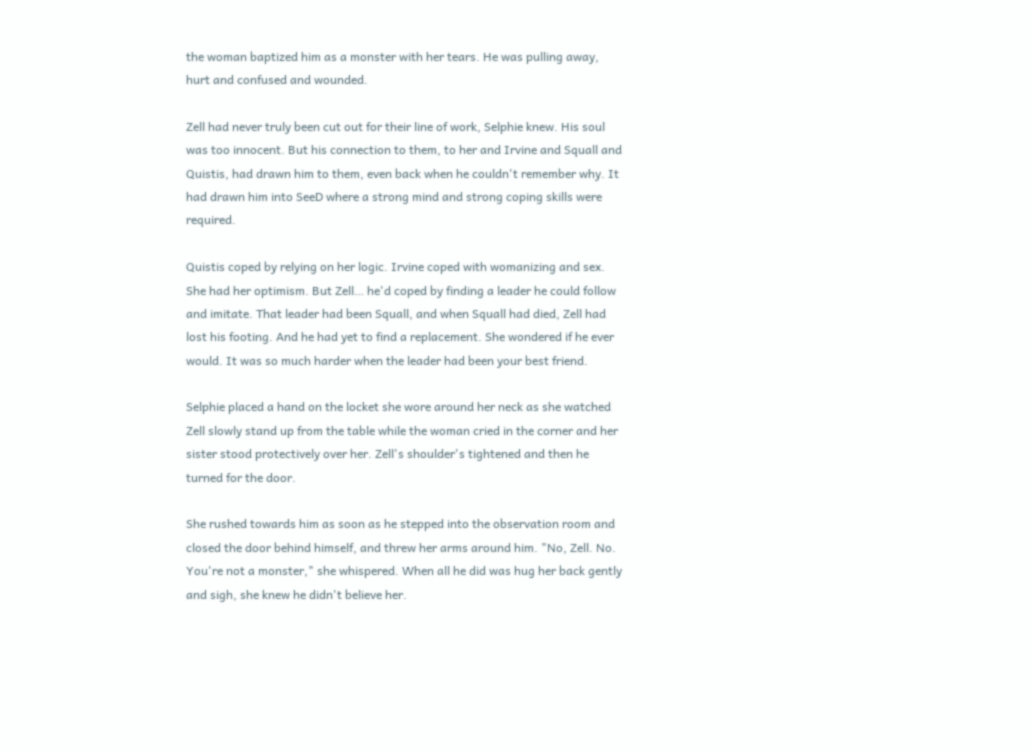the woman baptized him as a monster with her tears. He was pulling away, hurt and confused and wounded.

Zell had never truly been cut out for their line of work, Selphie knew. His soul was too innocent. But his connection to them, to her and Irvine and Squall and Quistis, had drawn him to them, even back when he couldn't remember why. It had drawn him into SeeD where a strong mind and strong coping skills were required.

Quistis coped by relying on her logic. Irvine coped with womanizing and sex. She had her optimism. But Zell… he'd coped by finding a leader he could follow and imitate. That leader had been Squall, and when Squall had died, Zell had lost his footing. And he had yet to find a replacement. She wondered if he ever would. It was so much harder when the leader had been your best friend.

Selphie placed a hand on the locket she wore around her neck as she watched Zell slowly stand up from the table while the woman cried in the corner and her sister stood protectively over her. Zell's shoulder's tightened and then he turned for the door.

She rushed towards him as soon as he stepped into the observation room and closed the door behind himself, and threw her arms around him. "No, Zell. No. You're not a monster," she whispered. When all he did was hug her back gently and sigh, she knew he didn't believe her.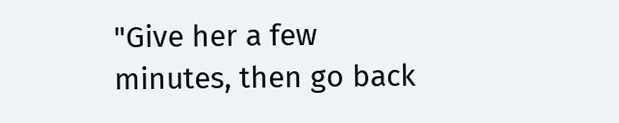"Give her a few minutes, then go back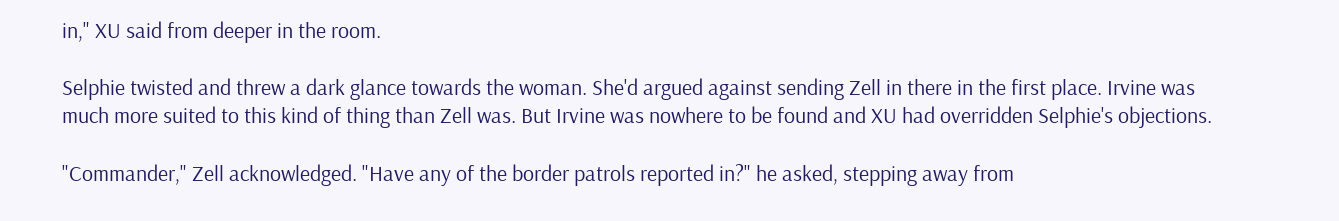in," XU said from deeper in the room.

Selphie twisted and threw a dark glance towards the woman. She'd argued against sending Zell in there in the first place. Irvine was much more suited to this kind of thing than Zell was. But Irvine was nowhere to be found and XU had overridden Selphie's objections.

"Commander," Zell acknowledged. "Have any of the border patrols reported in?" he asked, stepping away from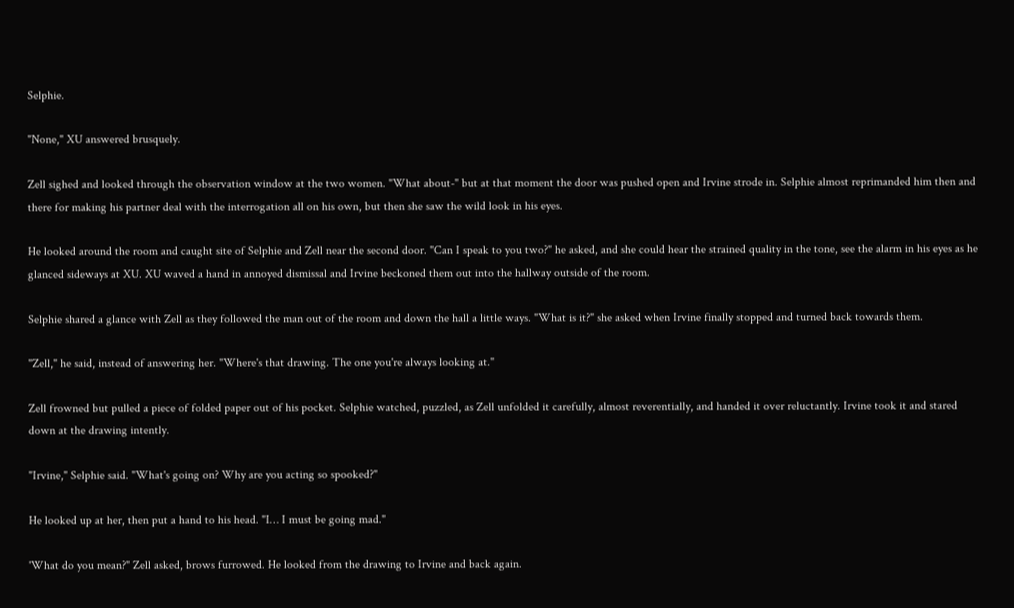Selphie.

"None," XU answered brusquely.

Zell sighed and looked through the observation window at the two women. "What about-" but at that moment the door was pushed open and Irvine strode in. Selphie almost reprimanded him then and there for making his partner deal with the interrogation all on his own, but then she saw the wild look in his eyes.

He looked around the room and caught site of Selphie and Zell near the second door. "Can I speak to you two?" he asked, and she could hear the strained quality in the tone, see the alarm in his eyes as he glanced sideways at XU. XU waved a hand in annoyed dismissal and Irvine beckoned them out into the hallway outside of the room.

Selphie shared a glance with Zell as they followed the man out of the room and down the hall a little ways. "What is it?" she asked when Irvine finally stopped and turned back towards them.

"Zell," he said, instead of answering her. "Where's that drawing. The one you're always looking at."

Zell frowned but pulled a piece of folded paper out of his pocket. Selphie watched, puzzled, as Zell unfolded it carefully, almost reverentially, and handed it over reluctantly. Irvine took it and stared down at the drawing intently.

"Irvine," Selphie said. "What's going on? Why are you acting so spooked?"

He looked up at her, then put a hand to his head. "I… I must be going mad."

'What do you mean?" Zell asked, brows furrowed. He looked from the drawing to Irvine and back again.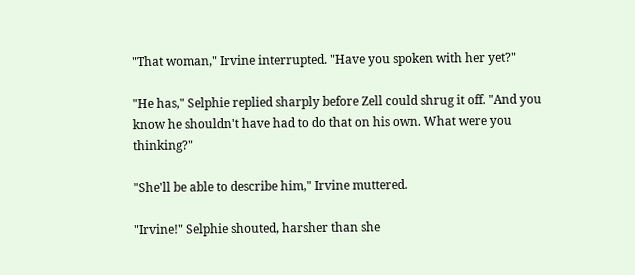"That woman," Irvine interrupted. "Have you spoken with her yet?"

"He has," Selphie replied sharply before Zell could shrug it off. "And you know he shouldn't have had to do that on his own. What were you thinking?"

"She'll be able to describe him," Irvine muttered.

"Irvine!" Selphie shouted, harsher than she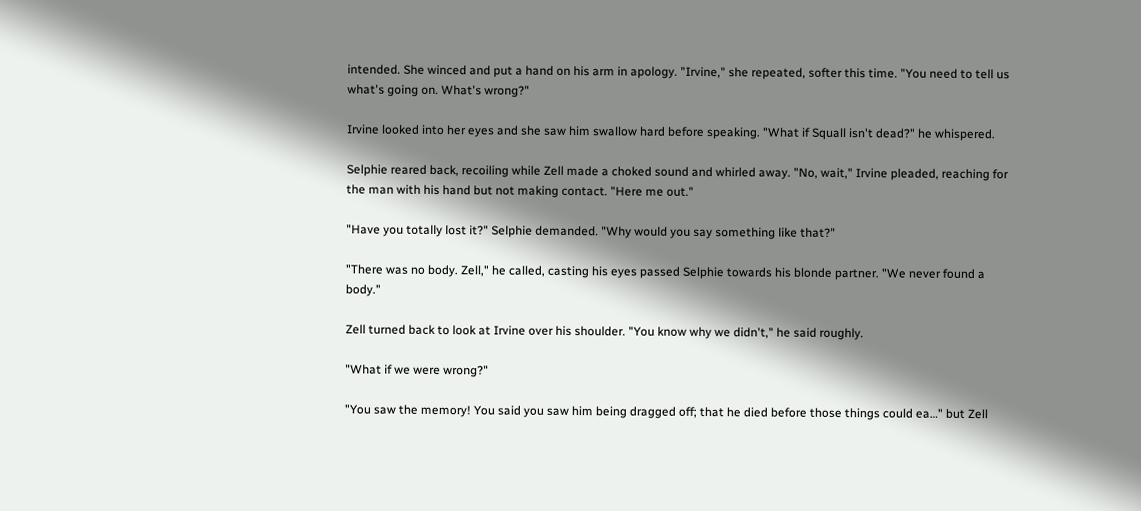intended. She winced and put a hand on his arm in apology. "Irvine," she repeated, softer this time. "You need to tell us what's going on. What's wrong?"

Irvine looked into her eyes and she saw him swallow hard before speaking. "What if Squall isn't dead?" he whispered.

Selphie reared back, recoiling while Zell made a choked sound and whirled away. "No, wait," Irvine pleaded, reaching for the man with his hand but not making contact. "Here me out."

"Have you totally lost it?" Selphie demanded. "Why would you say something like that?"

"There was no body. Zell," he called, casting his eyes passed Selphie towards his blonde partner. "We never found a body."

Zell turned back to look at Irvine over his shoulder. "You know why we didn't," he said roughly.

"What if we were wrong?"

"You saw the memory! You said you saw him being dragged off; that he died before those things could ea…" but Zell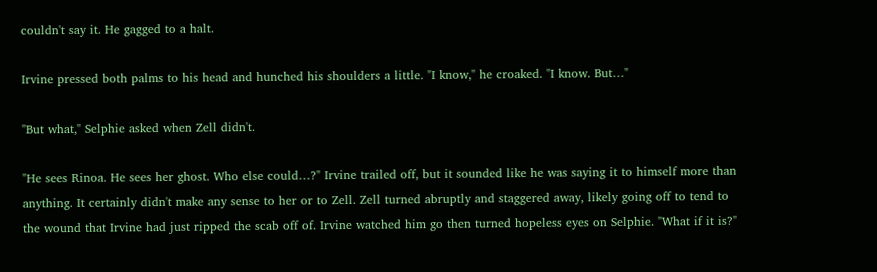couldn't say it. He gagged to a halt.

Irvine pressed both palms to his head and hunched his shoulders a little. "I know," he croaked. "I know. But…"

"But what," Selphie asked when Zell didn't.

"He sees Rinoa. He sees her ghost. Who else could…?" Irvine trailed off, but it sounded like he was saying it to himself more than anything. It certainly didn't make any sense to her or to Zell. Zell turned abruptly and staggered away, likely going off to tend to the wound that Irvine had just ripped the scab off of. Irvine watched him go then turned hopeless eyes on Selphie. "What if it is?"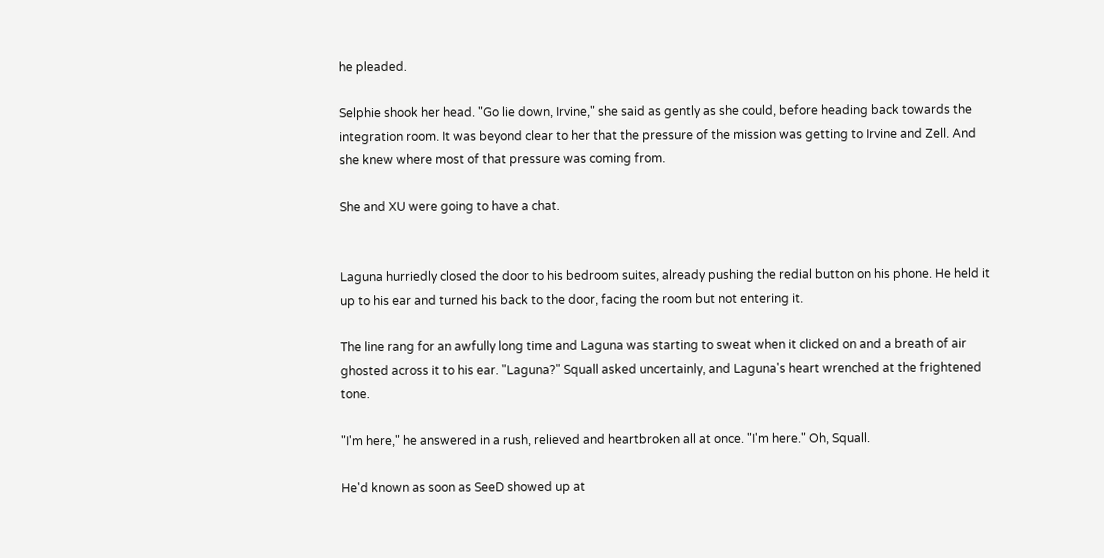he pleaded.

Selphie shook her head. "Go lie down, Irvine," she said as gently as she could, before heading back towards the integration room. It was beyond clear to her that the pressure of the mission was getting to Irvine and Zell. And she knew where most of that pressure was coming from.

She and XU were going to have a chat.


Laguna hurriedly closed the door to his bedroom suites, already pushing the redial button on his phone. He held it up to his ear and turned his back to the door, facing the room but not entering it.

The line rang for an awfully long time and Laguna was starting to sweat when it clicked on and a breath of air ghosted across it to his ear. "Laguna?" Squall asked uncertainly, and Laguna's heart wrenched at the frightened tone.

"I'm here," he answered in a rush, relieved and heartbroken all at once. "I'm here." Oh, Squall.

He'd known as soon as SeeD showed up at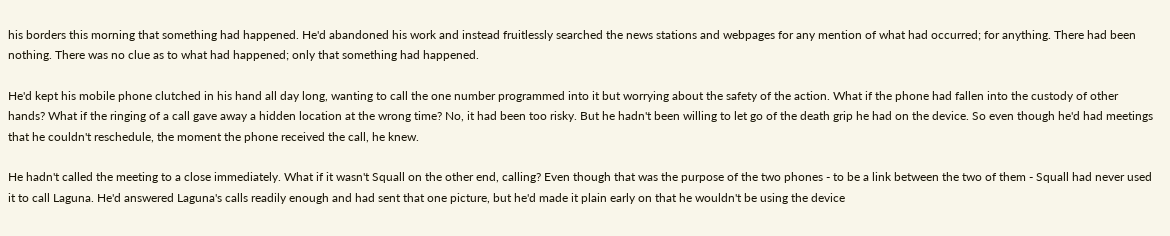his borders this morning that something had happened. He'd abandoned his work and instead fruitlessly searched the news stations and webpages for any mention of what had occurred; for anything. There had been nothing. There was no clue as to what had happened; only that something had happened.

He'd kept his mobile phone clutched in his hand all day long, wanting to call the one number programmed into it but worrying about the safety of the action. What if the phone had fallen into the custody of other hands? What if the ringing of a call gave away a hidden location at the wrong time? No, it had been too risky. But he hadn't been willing to let go of the death grip he had on the device. So even though he'd had meetings that he couldn't reschedule, the moment the phone received the call, he knew.

He hadn't called the meeting to a close immediately. What if it wasn't Squall on the other end, calling? Even though that was the purpose of the two phones - to be a link between the two of them - Squall had never used it to call Laguna. He'd answered Laguna's calls readily enough and had sent that one picture, but he'd made it plain early on that he wouldn't be using the device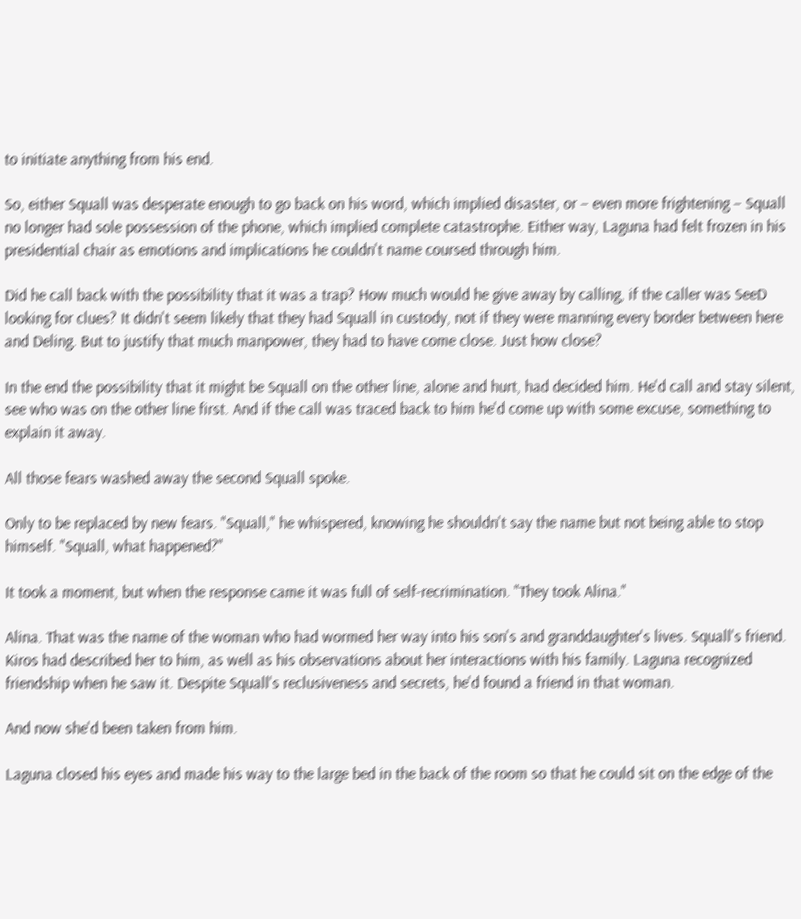to initiate anything from his end.

So, either Squall was desperate enough to go back on his word, which implied disaster, or – even more frightening – Squall no longer had sole possession of the phone, which implied complete catastrophe. Either way, Laguna had felt frozen in his presidential chair as emotions and implications he couldn't name coursed through him.

Did he call back with the possibility that it was a trap? How much would he give away by calling, if the caller was SeeD looking for clues? It didn't seem likely that they had Squall in custody, not if they were manning every border between here and Deling. But to justify that much manpower, they had to have come close. Just how close?

In the end the possibility that it might be Squall on the other line, alone and hurt, had decided him. He'd call and stay silent, see who was on the other line first. And if the call was traced back to him he'd come up with some excuse, something to explain it away.

All those fears washed away the second Squall spoke.

Only to be replaced by new fears. "Squall," he whispered, knowing he shouldn't say the name but not being able to stop himself. "Squall, what happened?"

It took a moment, but when the response came it was full of self-recrimination. "They took Alina."

Alina. That was the name of the woman who had wormed her way into his son's and granddaughter's lives. Squall's friend. Kiros had described her to him, as well as his observations about her interactions with his family. Laguna recognized friendship when he saw it. Despite Squall's reclusiveness and secrets, he'd found a friend in that woman.

And now she'd been taken from him.

Laguna closed his eyes and made his way to the large bed in the back of the room so that he could sit on the edge of the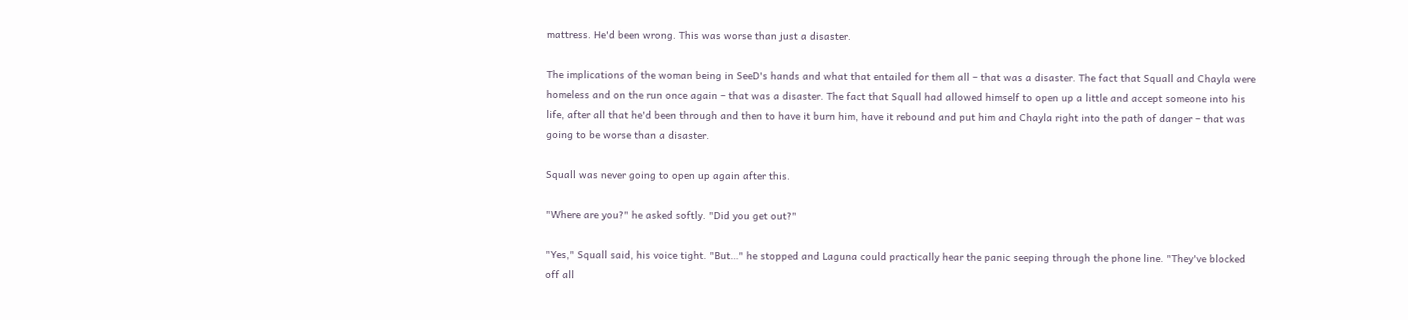mattress. He'd been wrong. This was worse than just a disaster.

The implications of the woman being in SeeD's hands and what that entailed for them all – that was a disaster. The fact that Squall and Chayla were homeless and on the run once again – that was a disaster. The fact that Squall had allowed himself to open up a little and accept someone into his life, after all that he'd been through and then to have it burn him, have it rebound and put him and Chayla right into the path of danger – that was going to be worse than a disaster.

Squall was never going to open up again after this.

"Where are you?" he asked softly. "Did you get out?"

"Yes," Squall said, his voice tight. "But…" he stopped and Laguna could practically hear the panic seeping through the phone line. "They've blocked off all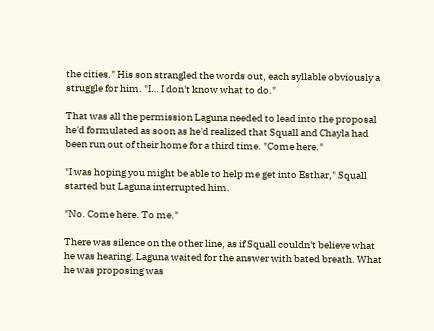the cities." His son strangled the words out, each syllable obviously a struggle for him. "I… I don't know what to do."

That was all the permission Laguna needed to lead into the proposal he'd formulated as soon as he'd realized that Squall and Chayla had been run out of their home for a third time. "Come here."

"I was hoping you might be able to help me get into Esthar," Squall started but Laguna interrupted him.

"No. Come here. To me."

There was silence on the other line, as if Squall couldn't believe what he was hearing. Laguna waited for the answer with bated breath. What he was proposing was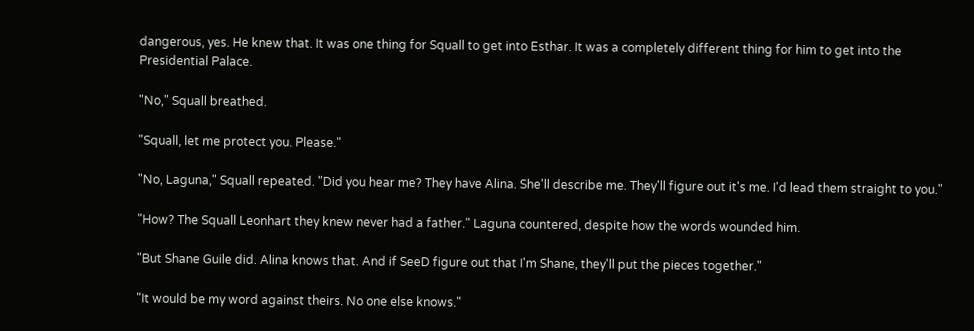dangerous, yes. He knew that. It was one thing for Squall to get into Esthar. It was a completely different thing for him to get into the Presidential Palace.

"No," Squall breathed.

"Squall, let me protect you. Please."

"No, Laguna," Squall repeated. "Did you hear me? They have Alina. She'll describe me. They'll figure out it's me. I'd lead them straight to you."

"How? The Squall Leonhart they knew never had a father." Laguna countered, despite how the words wounded him.

"But Shane Guile did. Alina knows that. And if SeeD figure out that I'm Shane, they'll put the pieces together."

"It would be my word against theirs. No one else knows."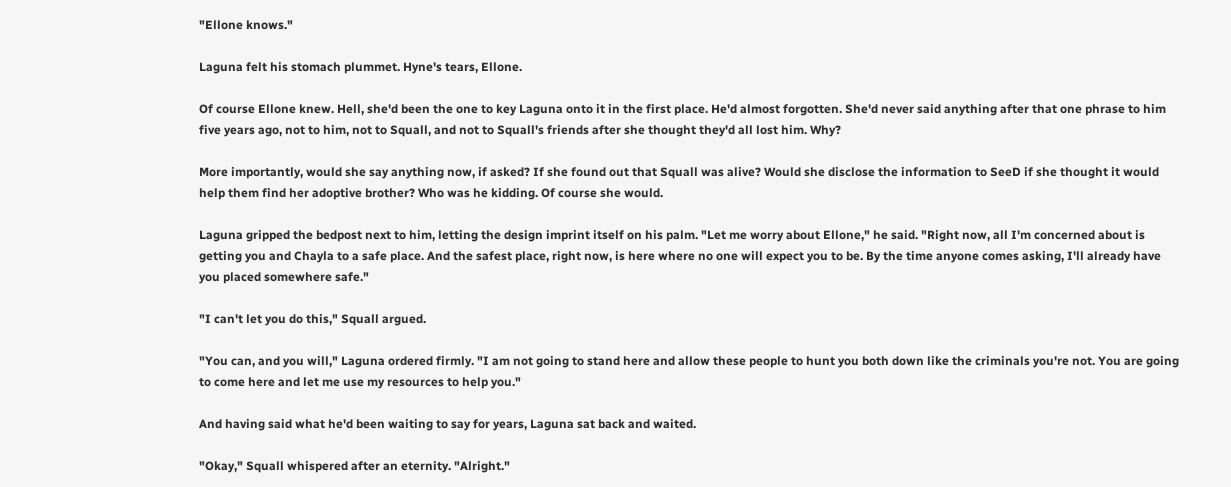"Ellone knows."

Laguna felt his stomach plummet. Hyne's tears, Ellone.

Of course Ellone knew. Hell, she'd been the one to key Laguna onto it in the first place. He'd almost forgotten. She'd never said anything after that one phrase to him five years ago, not to him, not to Squall, and not to Squall's friends after she thought they'd all lost him. Why?

More importantly, would she say anything now, if asked? If she found out that Squall was alive? Would she disclose the information to SeeD if she thought it would help them find her adoptive brother? Who was he kidding. Of course she would.

Laguna gripped the bedpost next to him, letting the design imprint itself on his palm. "Let me worry about Ellone," he said. "Right now, all I'm concerned about is getting you and Chayla to a safe place. And the safest place, right now, is here where no one will expect you to be. By the time anyone comes asking, I'll already have you placed somewhere safe."

"I can't let you do this," Squall argued.

"You can, and you will," Laguna ordered firmly. "I am not going to stand here and allow these people to hunt you both down like the criminals you're not. You are going to come here and let me use my resources to help you."

And having said what he'd been waiting to say for years, Laguna sat back and waited.

"Okay," Squall whispered after an eternity. "Alright."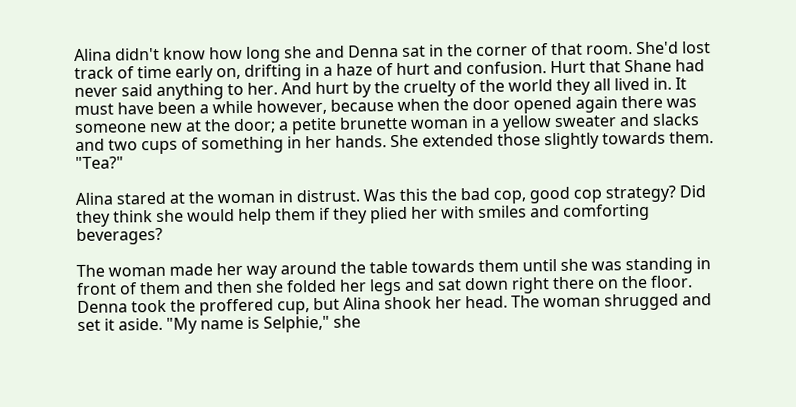Alina didn't know how long she and Denna sat in the corner of that room. She'd lost track of time early on, drifting in a haze of hurt and confusion. Hurt that Shane had never said anything to her. And hurt by the cruelty of the world they all lived in. It must have been a while however, because when the door opened again there was someone new at the door; a petite brunette woman in a yellow sweater and slacks and two cups of something in her hands. She extended those slightly towards them. "Tea?"

Alina stared at the woman in distrust. Was this the bad cop, good cop strategy? Did they think she would help them if they plied her with smiles and comforting beverages?

The woman made her way around the table towards them until she was standing in front of them and then she folded her legs and sat down right there on the floor. Denna took the proffered cup, but Alina shook her head. The woman shrugged and set it aside. "My name is Selphie," she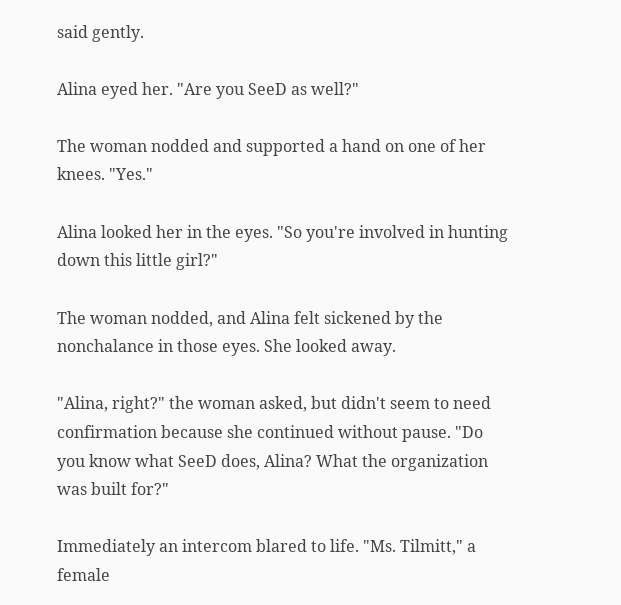said gently.

Alina eyed her. "Are you SeeD as well?"

The woman nodded and supported a hand on one of her knees. "Yes."

Alina looked her in the eyes. "So you're involved in hunting down this little girl?"

The woman nodded, and Alina felt sickened by the nonchalance in those eyes. She looked away.

"Alina, right?" the woman asked, but didn't seem to need confirmation because she continued without pause. "Do you know what SeeD does, Alina? What the organization was built for?"

Immediately an intercom blared to life. "Ms. Tilmitt," a female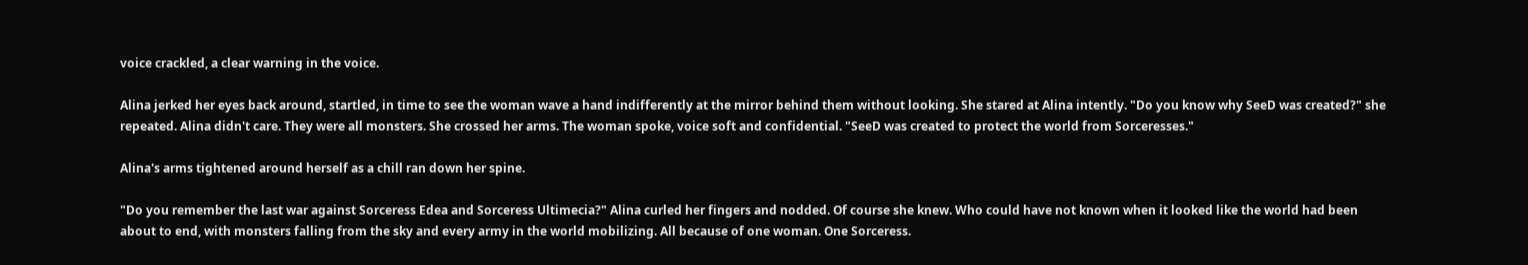voice crackled, a clear warning in the voice.

Alina jerked her eyes back around, startled, in time to see the woman wave a hand indifferently at the mirror behind them without looking. She stared at Alina intently. "Do you know why SeeD was created?" she repeated. Alina didn't care. They were all monsters. She crossed her arms. The woman spoke, voice soft and confidential. "SeeD was created to protect the world from Sorceresses."

Alina's arms tightened around herself as a chill ran down her spine.

"Do you remember the last war against Sorceress Edea and Sorceress Ultimecia?" Alina curled her fingers and nodded. Of course she knew. Who could have not known when it looked like the world had been about to end, with monsters falling from the sky and every army in the world mobilizing. All because of one woman. One Sorceress.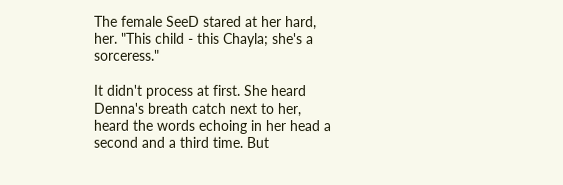The female SeeD stared at her hard, her. "This child - this Chayla; she's a sorceress."

It didn't process at first. She heard Denna's breath catch next to her, heard the words echoing in her head a second and a third time. But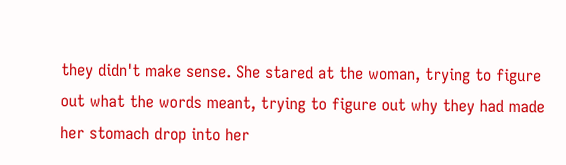they didn't make sense. She stared at the woman, trying to figure out what the words meant, trying to figure out why they had made her stomach drop into her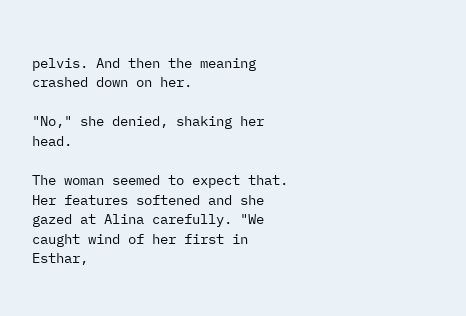pelvis. And then the meaning crashed down on her.

"No," she denied, shaking her head.

The woman seemed to expect that. Her features softened and she gazed at Alina carefully. "We caught wind of her first in Esthar,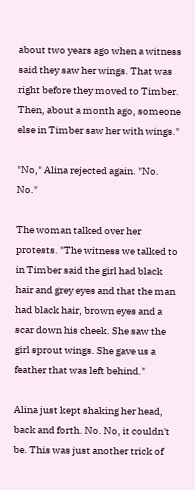about two years ago when a witness said they saw her wings. That was right before they moved to Timber. Then, about a month ago, someone else in Timber saw her with wings."

"No," Alina rejected again. "No. No."

The woman talked over her protests. "The witness we talked to in Timber said the girl had black hair and grey eyes and that the man had black hair, brown eyes and a scar down his cheek. She saw the girl sprout wings. She gave us a feather that was left behind."

Alina just kept shaking her head, back and forth. No. No, it couldn't be. This was just another trick of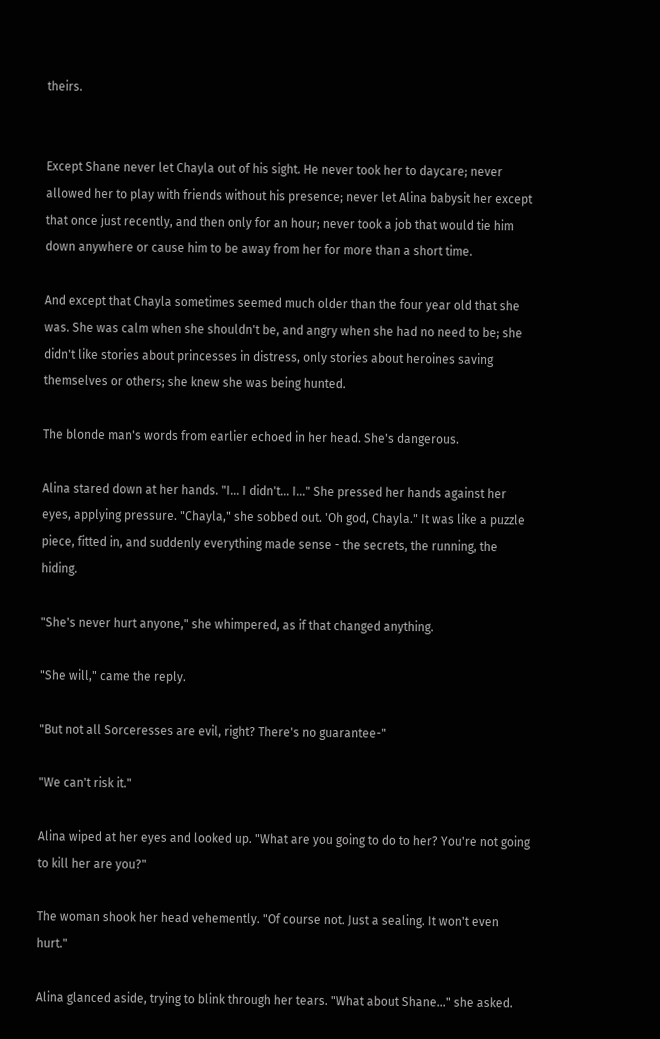theirs.


Except Shane never let Chayla out of his sight. He never took her to daycare; never allowed her to play with friends without his presence; never let Alina babysit her except that once just recently, and then only for an hour; never took a job that would tie him down anywhere or cause him to be away from her for more than a short time.

And except that Chayla sometimes seemed much older than the four year old that she was. She was calm when she shouldn't be, and angry when she had no need to be; she didn't like stories about princesses in distress, only stories about heroines saving themselves or others; she knew she was being hunted.

The blonde man's words from earlier echoed in her head. She's dangerous.

Alina stared down at her hands. "I… I didn't… I…" She pressed her hands against her eyes, applying pressure. "Chayla," she sobbed out. 'Oh god, Chayla." It was like a puzzle piece, fitted in, and suddenly everything made sense - the secrets, the running, the hiding.

"She's never hurt anyone," she whimpered, as if that changed anything.

"She will," came the reply.

"But not all Sorceresses are evil, right? There's no guarantee-"

"We can't risk it."

Alina wiped at her eyes and looked up. "What are you going to do to her? You're not going to kill her are you?"

The woman shook her head vehemently. "Of course not. Just a sealing. It won't even hurt."

Alina glanced aside, trying to blink through her tears. "What about Shane…" she asked.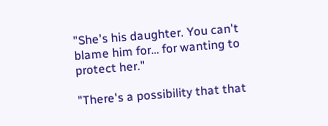"She's his daughter. You can't blame him for… for wanting to protect her."

"There's a possibility that that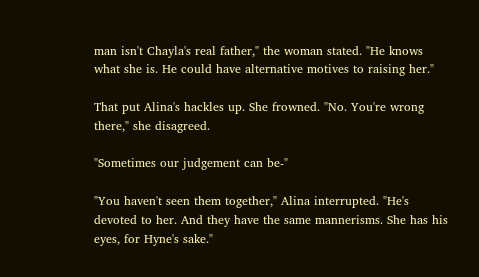man isn't Chayla's real father," the woman stated. "He knows what she is. He could have alternative motives to raising her."

That put Alina's hackles up. She frowned. "No. You're wrong there," she disagreed.

"Sometimes our judgement can be-"

"You haven't seen them together," Alina interrupted. "He's devoted to her. And they have the same mannerisms. She has his eyes, for Hyne's sake."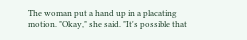The woman put a hand up in a placating motion. "Okay," she said. "It's possible that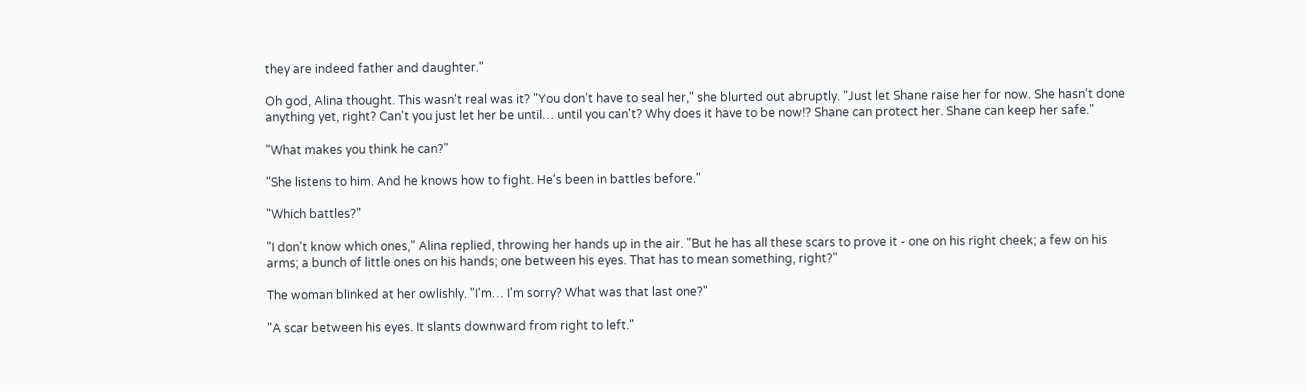they are indeed father and daughter."

Oh god, Alina thought. This wasn't real was it? "You don't have to seal her," she blurted out abruptly. "Just let Shane raise her for now. She hasn't done anything yet, right? Can't you just let her be until… until you can't? Why does it have to be now!? Shane can protect her. Shane can keep her safe."

"What makes you think he can?"

"She listens to him. And he knows how to fight. He's been in battles before."

"Which battles?"

"I don't know which ones," Alina replied, throwing her hands up in the air. "But he has all these scars to prove it - one on his right cheek; a few on his arms; a bunch of little ones on his hands; one between his eyes. That has to mean something, right?"

The woman blinked at her owlishly. "I'm… I'm sorry? What was that last one?"

"A scar between his eyes. It slants downward from right to left."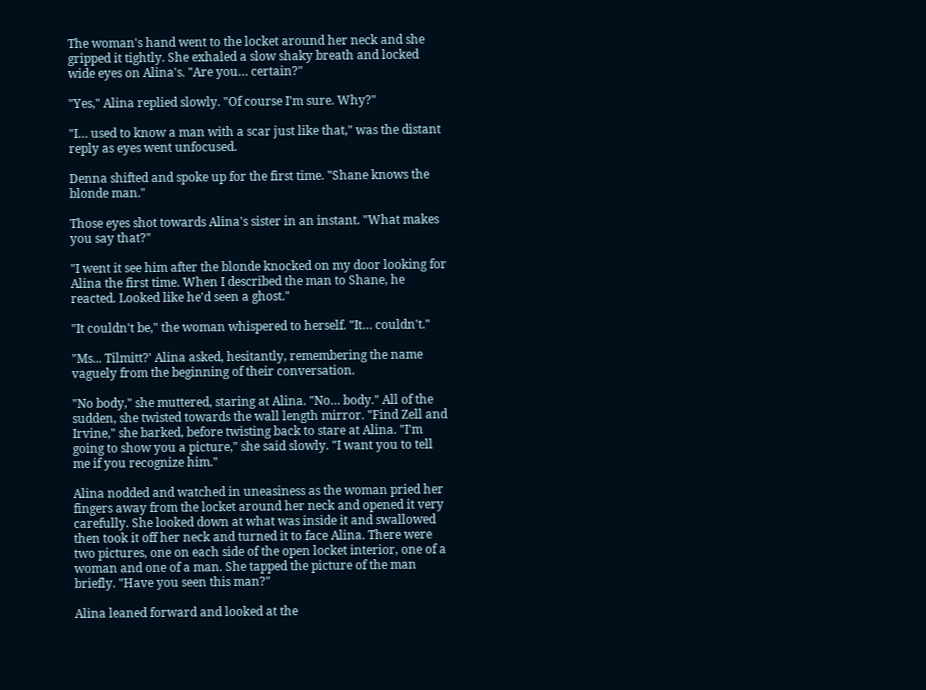The woman's hand went to the locket around her neck and she gripped it tightly. She exhaled a slow shaky breath and locked wide eyes on Alina's. "Are you… certain?"

"Yes," Alina replied slowly. "Of course I'm sure. Why?"

"I… used to know a man with a scar just like that," was the distant reply as eyes went unfocused.

Denna shifted and spoke up for the first time. "Shane knows the blonde man."

Those eyes shot towards Alina's sister in an instant. "What makes you say that?"

"I went it see him after the blonde knocked on my door looking for Alina the first time. When I described the man to Shane, he reacted. Looked like he'd seen a ghost."

"It couldn't be," the woman whispered to herself. "It… couldn't."

"Ms... Tilmitt?' Alina asked, hesitantly, remembering the name vaguely from the beginning of their conversation.

"No body," she muttered, staring at Alina. "No… body." All of the sudden, she twisted towards the wall length mirror. "Find Zell and Irvine," she barked, before twisting back to stare at Alina. "I'm going to show you a picture," she said slowly. "I want you to tell me if you recognize him."

Alina nodded and watched in uneasiness as the woman pried her fingers away from the locket around her neck and opened it very carefully. She looked down at what was inside it and swallowed then took it off her neck and turned it to face Alina. There were two pictures, one on each side of the open locket interior, one of a woman and one of a man. She tapped the picture of the man briefly. "Have you seen this man?"

Alina leaned forward and looked at the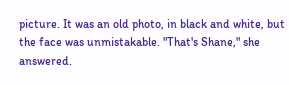picture. It was an old photo, in black and white, but the face was unmistakable. "That's Shane," she answered.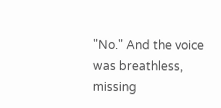"No." And the voice was breathless, missing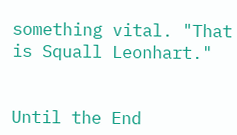something vital. "That is Squall Leonhart."


Until the End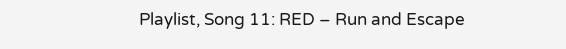Playlist, Song 11: RED – Run and Escape